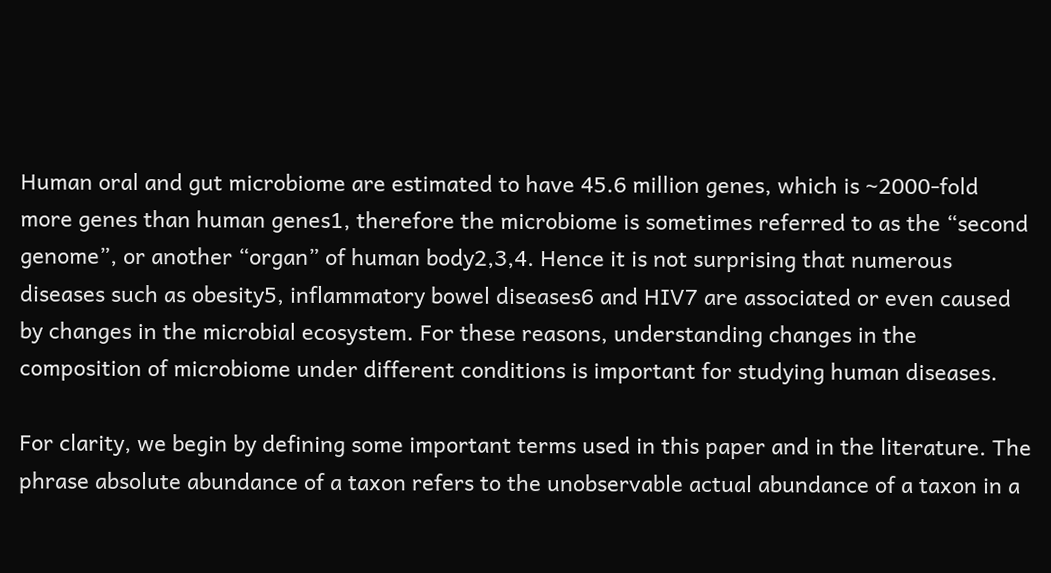Human oral and gut microbiome are estimated to have 45.6 million genes, which is ~2000-fold more genes than human genes1, therefore the microbiome is sometimes referred to as the “second genome”, or another “organ” of human body2,3,4. Hence it is not surprising that numerous diseases such as obesity5, inflammatory bowel diseases6 and HIV7 are associated or even caused by changes in the microbial ecosystem. For these reasons, understanding changes in the composition of microbiome under different conditions is important for studying human diseases.

For clarity, we begin by defining some important terms used in this paper and in the literature. The phrase absolute abundance of a taxon refers to the unobservable actual abundance of a taxon in a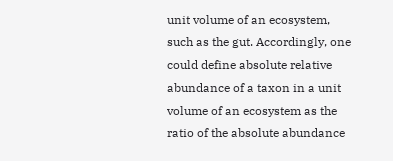unit volume of an ecosystem, such as the gut. Accordingly, one could define absolute relative abundance of a taxon in a unit volume of an ecosystem as the ratio of the absolute abundance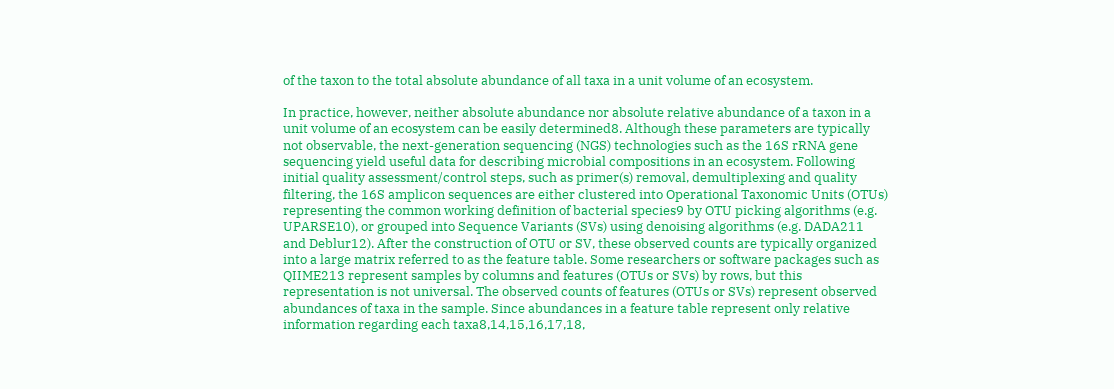of the taxon to the total absolute abundance of all taxa in a unit volume of an ecosystem.

In practice, however, neither absolute abundance nor absolute relative abundance of a taxon in a unit volume of an ecosystem can be easily determined8. Although these parameters are typically not observable, the next-generation sequencing (NGS) technologies such as the 16S rRNA gene sequencing yield useful data for describing microbial compositions in an ecosystem. Following initial quality assessment/control steps, such as primer(s) removal, demultiplexing and quality filtering, the 16S amplicon sequences are either clustered into Operational Taxonomic Units (OTUs) representing the common working definition of bacterial species9 by OTU picking algorithms (e.g. UPARSE10), or grouped into Sequence Variants (SVs) using denoising algorithms (e.g. DADA211 and Deblur12). After the construction of OTU or SV, these observed counts are typically organized into a large matrix referred to as the feature table. Some researchers or software packages such as QIIME213 represent samples by columns and features (OTUs or SVs) by rows, but this representation is not universal. The observed counts of features (OTUs or SVs) represent observed abundances of taxa in the sample. Since abundances in a feature table represent only relative information regarding each taxa8,14,15,16,17,18,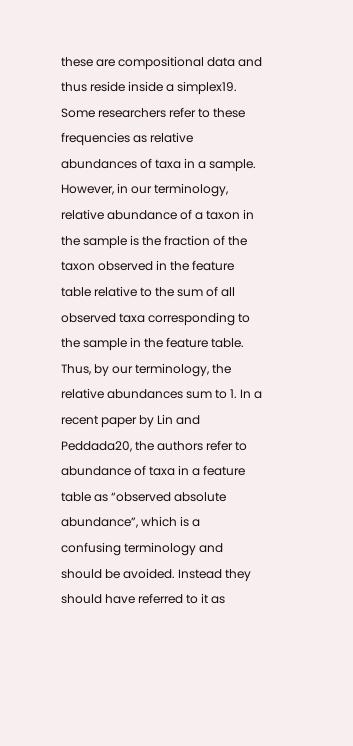these are compositional data and thus reside inside a simplex19. Some researchers refer to these frequencies as relative abundances of taxa in a sample. However, in our terminology, relative abundance of a taxon in the sample is the fraction of the taxon observed in the feature table relative to the sum of all observed taxa corresponding to the sample in the feature table. Thus, by our terminology, the relative abundances sum to 1. In a recent paper by Lin and Peddada20, the authors refer to abundance of taxa in a feature table as “observed absolute abundance”, which is a confusing terminology and should be avoided. Instead they should have referred to it as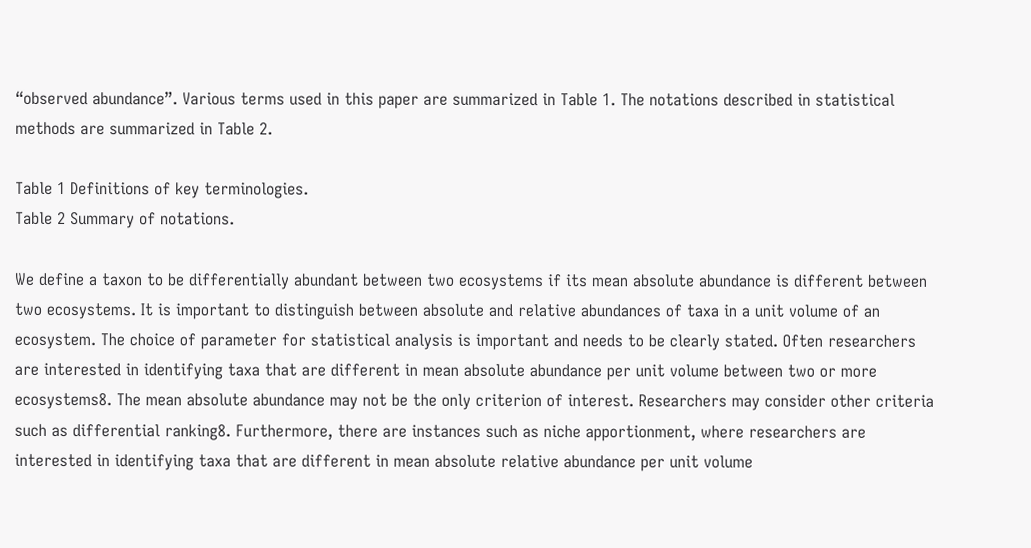“observed abundance”. Various terms used in this paper are summarized in Table 1. The notations described in statistical methods are summarized in Table 2.

Table 1 Definitions of key terminologies.
Table 2 Summary of notations.

We define a taxon to be differentially abundant between two ecosystems if its mean absolute abundance is different between two ecosystems. It is important to distinguish between absolute and relative abundances of taxa in a unit volume of an ecosystem. The choice of parameter for statistical analysis is important and needs to be clearly stated. Often researchers are interested in identifying taxa that are different in mean absolute abundance per unit volume between two or more ecosystems8. The mean absolute abundance may not be the only criterion of interest. Researchers may consider other criteria such as differential ranking8. Furthermore, there are instances such as niche apportionment, where researchers are interested in identifying taxa that are different in mean absolute relative abundance per unit volume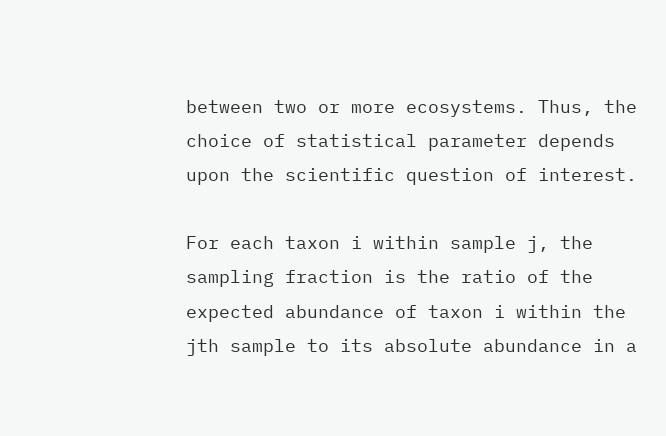between two or more ecosystems. Thus, the choice of statistical parameter depends upon the scientific question of interest.

For each taxon i within sample j, the sampling fraction is the ratio of the expected abundance of taxon i within the jth sample to its absolute abundance in a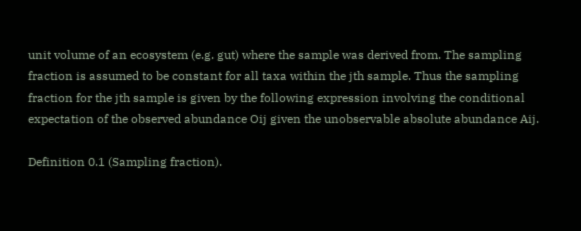unit volume of an ecosystem (e.g. gut) where the sample was derived from. The sampling fraction is assumed to be constant for all taxa within the jth sample. Thus the sampling fraction for the jth sample is given by the following expression involving the conditional expectation of the observed abundance Oij given the unobservable absolute abundance Aij.

Definition 0.1 (Sampling fraction).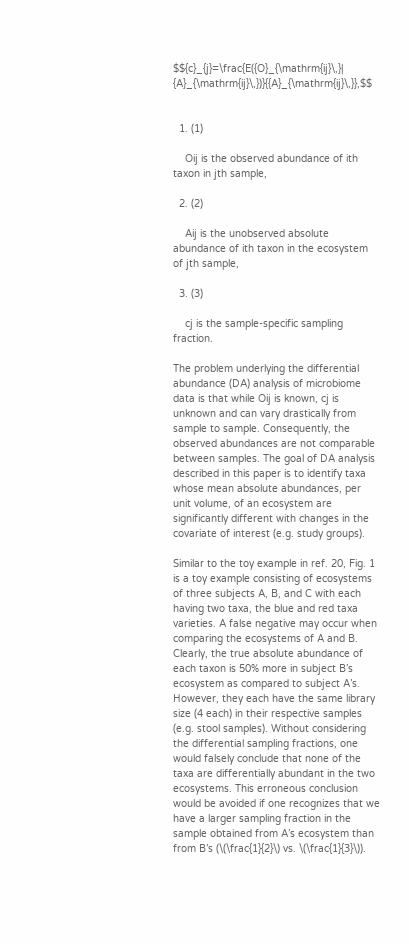$${c}_{j}=\frac{E({O}_{\mathrm{ij}\,}| {A}_{\mathrm{ij}\,})}{{A}_{\mathrm{ij}\,}},$$


  1. (1)

    Oij is the observed abundance of ith taxon in jth sample,

  2. (2)

    Aij is the unobserved absolute abundance of ith taxon in the ecosystem of jth sample,

  3. (3)

    cj is the sample-specific sampling fraction.

The problem underlying the differential abundance (DA) analysis of microbiome data is that while Oij is known, cj is unknown and can vary drastically from sample to sample. Consequently, the observed abundances are not comparable between samples. The goal of DA analysis described in this paper is to identify taxa whose mean absolute abundances, per unit volume, of an ecosystem are significantly different with changes in the covariate of interest (e.g. study groups).

Similar to the toy example in ref. 20, Fig. 1 is a toy example consisting of ecosystems of three subjects A, B, and C with each having two taxa, the blue and red taxa varieties. A false negative may occur when comparing the ecosystems of A and B. Clearly, the true absolute abundance of each taxon is 50% more in subject B’s ecosystem as compared to subject A’s. However, they each have the same library size (4 each) in their respective samples (e.g. stool samples). Without considering the differential sampling fractions, one would falsely conclude that none of the taxa are differentially abundant in the two ecosystems. This erroneous conclusion would be avoided if one recognizes that we have a larger sampling fraction in the sample obtained from A’s ecosystem than from B’s (\(\frac{1}{2}\) vs. \(\frac{1}{3}\)).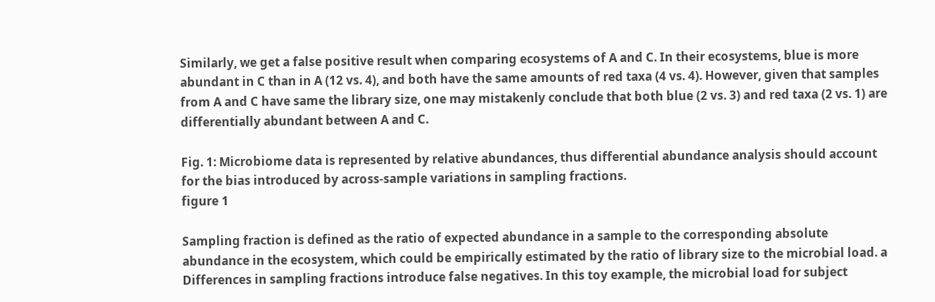Similarly, we get a false positive result when comparing ecosystems of A and C. In their ecosystems, blue is more abundant in C than in A (12 vs. 4), and both have the same amounts of red taxa (4 vs. 4). However, given that samples from A and C have same the library size, one may mistakenly conclude that both blue (2 vs. 3) and red taxa (2 vs. 1) are differentially abundant between A and C.

Fig. 1: Microbiome data is represented by relative abundances, thus differential abundance analysis should account for the bias introduced by across-sample variations in sampling fractions.
figure 1

Sampling fraction is defined as the ratio of expected abundance in a sample to the corresponding absolute abundance in the ecosystem, which could be empirically estimated by the ratio of library size to the microbial load. a Differences in sampling fractions introduce false negatives. In this toy example, the microbial load for subject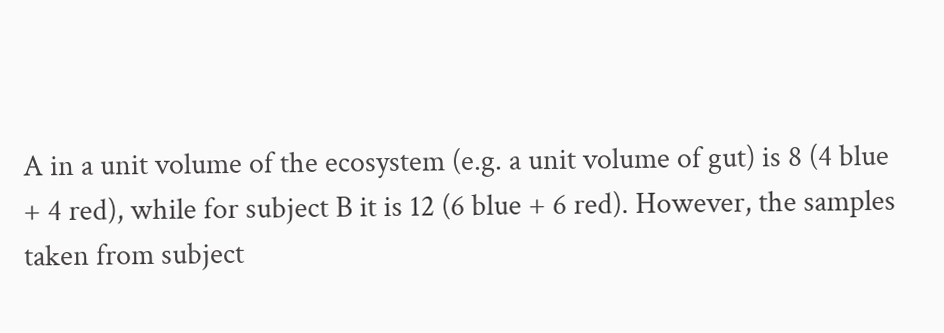A in a unit volume of the ecosystem (e.g. a unit volume of gut) is 8 (4 blue + 4 red), while for subject B it is 12 (6 blue + 6 red). However, the samples taken from subject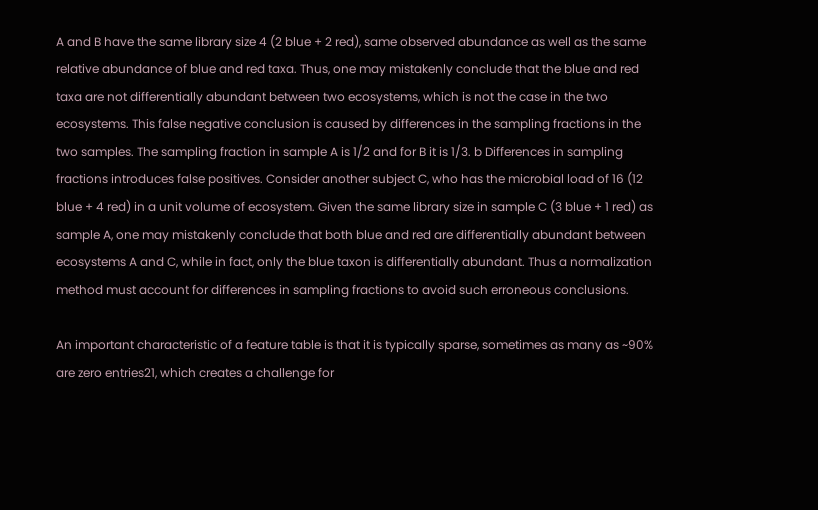A and B have the same library size 4 (2 blue + 2 red), same observed abundance as well as the same relative abundance of blue and red taxa. Thus, one may mistakenly conclude that the blue and red taxa are not differentially abundant between two ecosystems, which is not the case in the two ecosystems. This false negative conclusion is caused by differences in the sampling fractions in the two samples. The sampling fraction in sample A is 1/2 and for B it is 1/3. b Differences in sampling fractions introduces false positives. Consider another subject C, who has the microbial load of 16 (12 blue + 4 red) in a unit volume of ecosystem. Given the same library size in sample C (3 blue + 1 red) as sample A, one may mistakenly conclude that both blue and red are differentially abundant between ecosystems A and C, while in fact, only the blue taxon is differentially abundant. Thus a normalization method must account for differences in sampling fractions to avoid such erroneous conclusions.

An important characteristic of a feature table is that it is typically sparse, sometimes as many as ~90% are zero entries21, which creates a challenge for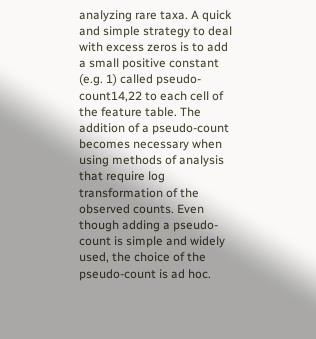analyzing rare taxa. A quick and simple strategy to deal with excess zeros is to add a small positive constant (e.g. 1) called pseudo-count14,22 to each cell of the feature table. The addition of a pseudo-count becomes necessary when using methods of analysis that require log transformation of the observed counts. Even though adding a pseudo-count is simple and widely used, the choice of the pseudo-count is ad hoc.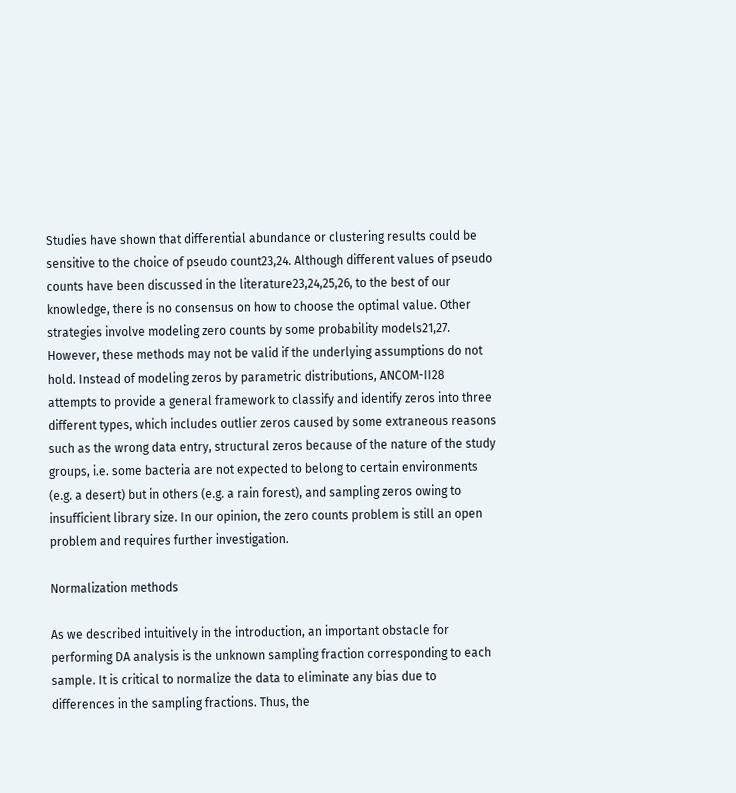Studies have shown that differential abundance or clustering results could be sensitive to the choice of pseudo count23,24. Although different values of pseudo counts have been discussed in the literature23,24,25,26, to the best of our knowledge, there is no consensus on how to choose the optimal value. Other strategies involve modeling zero counts by some probability models21,27. However, these methods may not be valid if the underlying assumptions do not hold. Instead of modeling zeros by parametric distributions, ANCOM-II28 attempts to provide a general framework to classify and identify zeros into three different types, which includes outlier zeros caused by some extraneous reasons such as the wrong data entry, structural zeros because of the nature of the study groups, i.e. some bacteria are not expected to belong to certain environments (e.g. a desert) but in others (e.g. a rain forest), and sampling zeros owing to insufficient library size. In our opinion, the zero counts problem is still an open problem and requires further investigation.

Normalization methods

As we described intuitively in the introduction, an important obstacle for performing DA analysis is the unknown sampling fraction corresponding to each sample. It is critical to normalize the data to eliminate any bias due to differences in the sampling fractions. Thus, the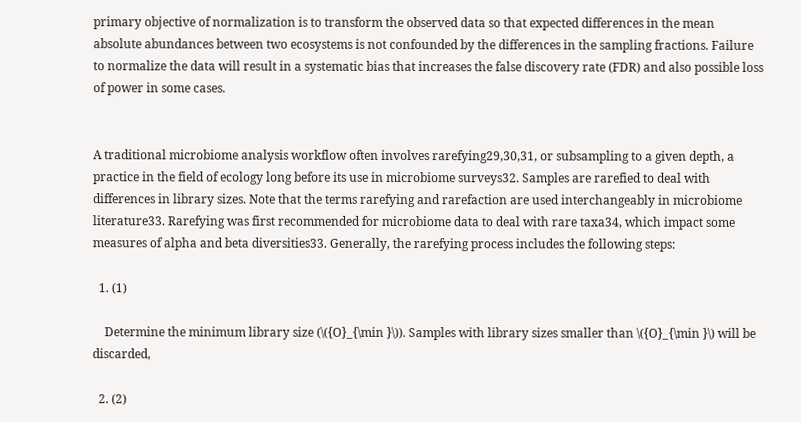primary objective of normalization is to transform the observed data so that expected differences in the mean absolute abundances between two ecosystems is not confounded by the differences in the sampling fractions. Failure to normalize the data will result in a systematic bias that increases the false discovery rate (FDR) and also possible loss of power in some cases.


A traditional microbiome analysis workflow often involves rarefying29,30,31, or subsampling to a given depth, a practice in the field of ecology long before its use in microbiome surveys32. Samples are rarefied to deal with differences in library sizes. Note that the terms rarefying and rarefaction are used interchangeably in microbiome literature33. Rarefying was first recommended for microbiome data to deal with rare taxa34, which impact some measures of alpha and beta diversities33. Generally, the rarefying process includes the following steps:

  1. (1)

    Determine the minimum library size (\({O}_{\min }\)). Samples with library sizes smaller than \({O}_{\min }\) will be discarded,

  2. (2)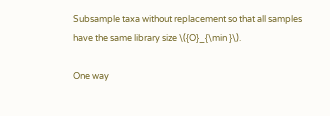Subsample taxa without replacement so that all samples have the same library size \({O}_{\min }\).

One way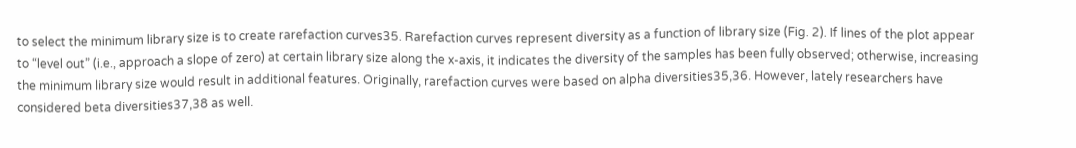to select the minimum library size is to create rarefaction curves35. Rarefaction curves represent diversity as a function of library size (Fig. 2). If lines of the plot appear to “level out” (i.e., approach a slope of zero) at certain library size along the x-axis, it indicates the diversity of the samples has been fully observed; otherwise, increasing the minimum library size would result in additional features. Originally, rarefaction curves were based on alpha diversities35,36. However, lately researchers have considered beta diversities37,38 as well.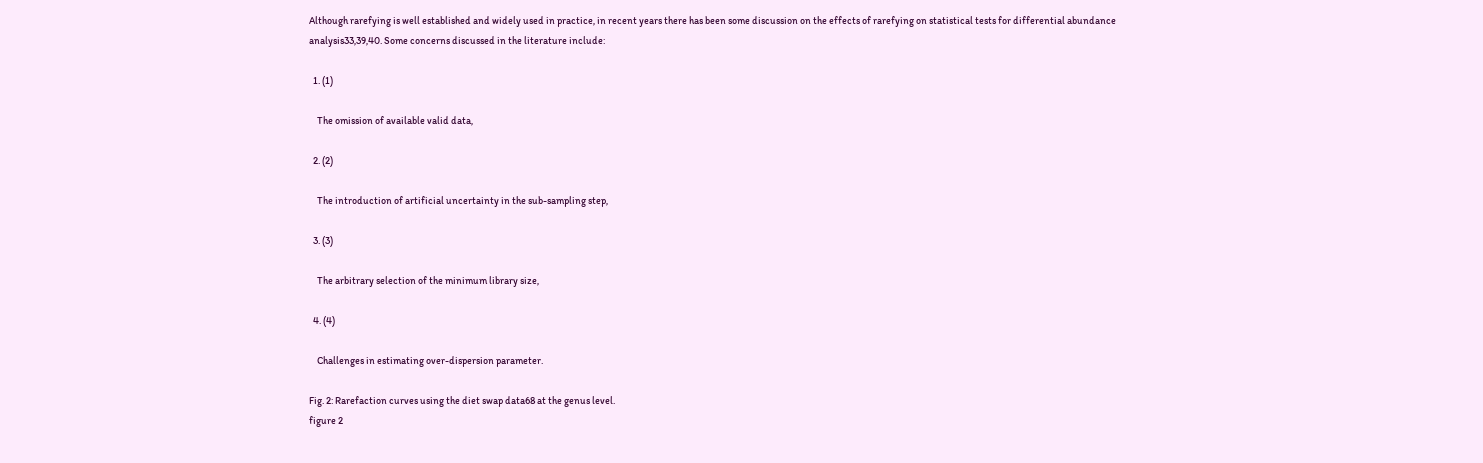Although rarefying is well established and widely used in practice, in recent years there has been some discussion on the effects of rarefying on statistical tests for differential abundance analysis33,39,40. Some concerns discussed in the literature include:

  1. (1)

    The omission of available valid data,

  2. (2)

    The introduction of artificial uncertainty in the sub-sampling step,

  3. (3)

    The arbitrary selection of the minimum library size,

  4. (4)

    Challenges in estimating over-dispersion parameter.

Fig. 2: Rarefaction curves using the diet swap data68 at the genus level.
figure 2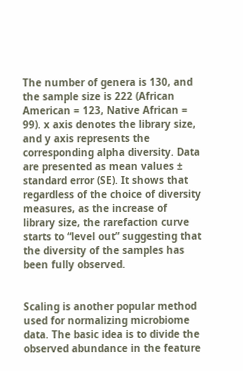The number of genera is 130, and the sample size is 222 (African American = 123, Native African = 99). x axis denotes the library size, and y axis represents the corresponding alpha diversity. Data are presented as mean values ± standard error (SE). It shows that regardless of the choice of diversity measures, as the increase of library size, the rarefaction curve starts to “level out” suggesting that the diversity of the samples has been fully observed.


Scaling is another popular method used for normalizing microbiome data. The basic idea is to divide the observed abundance in the feature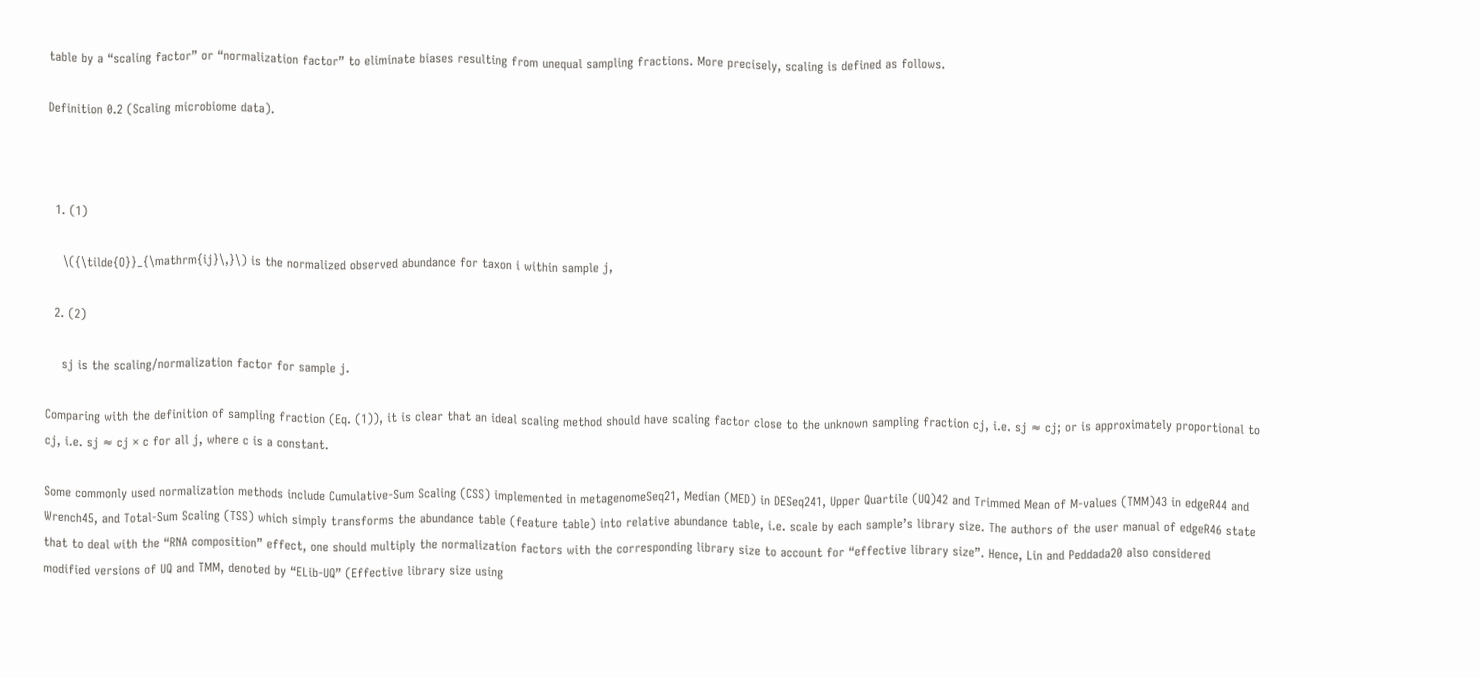table by a “scaling factor” or “normalization factor” to eliminate biases resulting from unequal sampling fractions. More precisely, scaling is defined as follows.

Definition 0.2 (Scaling microbiome data).



  1. (1)

    \({\tilde{O}}_{\mathrm{ij}\,}\) is the normalized observed abundance for taxon i within sample j,

  2. (2)

    sj is the scaling/normalization factor for sample j.

Comparing with the definition of sampling fraction (Eq. (1)), it is clear that an ideal scaling method should have scaling factor close to the unknown sampling fraction cj, i.e. sj ≈ cj; or is approximately proportional to cj, i.e. sj ≈ cj × c for all j, where c is a constant.

Some commonly used normalization methods include Cumulative-Sum Scaling (CSS) implemented in metagenomeSeq21, Median (MED) in DESeq241, Upper Quartile (UQ)42 and Trimmed Mean of M-values (TMM)43 in edgeR44 and Wrench45, and Total-Sum Scaling (TSS) which simply transforms the abundance table (feature table) into relative abundance table, i.e. scale by each sample’s library size. The authors of the user manual of edgeR46 state that to deal with the “RNA composition” effect, one should multiply the normalization factors with the corresponding library size to account for “effective library size”. Hence, Lin and Peddada20 also considered modified versions of UQ and TMM, denoted by “ELib-UQ” (Effective library size using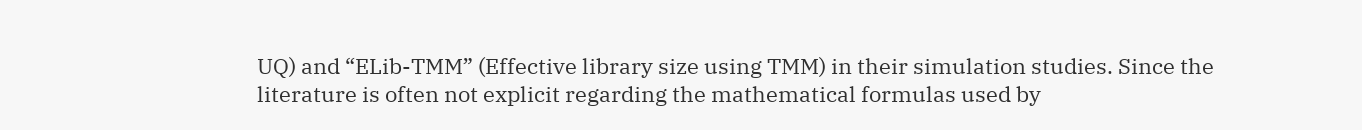UQ) and “ELib-TMM” (Effective library size using TMM) in their simulation studies. Since the literature is often not explicit regarding the mathematical formulas used by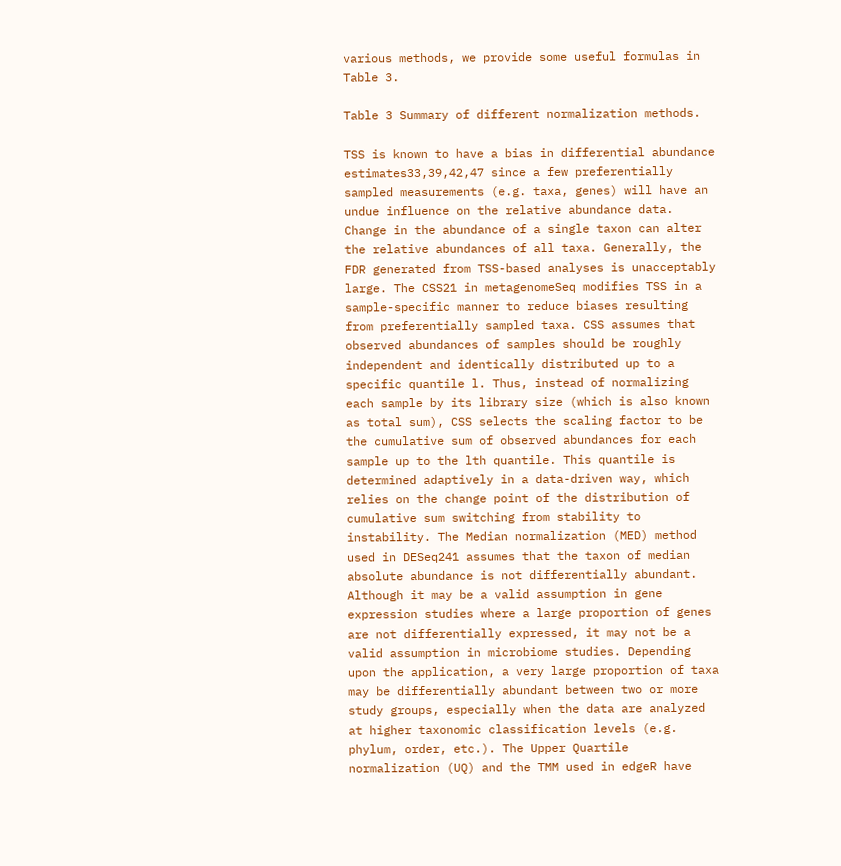various methods, we provide some useful formulas in Table 3.

Table 3 Summary of different normalization methods.

TSS is known to have a bias in differential abundance estimates33,39,42,47 since a few preferentially sampled measurements (e.g. taxa, genes) will have an undue influence on the relative abundance data. Change in the abundance of a single taxon can alter the relative abundances of all taxa. Generally, the FDR generated from TSS-based analyses is unacceptably large. The CSS21 in metagenomeSeq modifies TSS in a sample-specific manner to reduce biases resulting from preferentially sampled taxa. CSS assumes that observed abundances of samples should be roughly independent and identically distributed up to a specific quantile l. Thus, instead of normalizing each sample by its library size (which is also known as total sum), CSS selects the scaling factor to be the cumulative sum of observed abundances for each sample up to the lth quantile. This quantile is determined adaptively in a data-driven way, which relies on the change point of the distribution of cumulative sum switching from stability to instability. The Median normalization (MED) method used in DESeq241 assumes that the taxon of median absolute abundance is not differentially abundant. Although it may be a valid assumption in gene expression studies where a large proportion of genes are not differentially expressed, it may not be a valid assumption in microbiome studies. Depending upon the application, a very large proportion of taxa may be differentially abundant between two or more study groups, especially when the data are analyzed at higher taxonomic classification levels (e.g. phylum, order, etc.). The Upper Quartile normalization (UQ) and the TMM used in edgeR have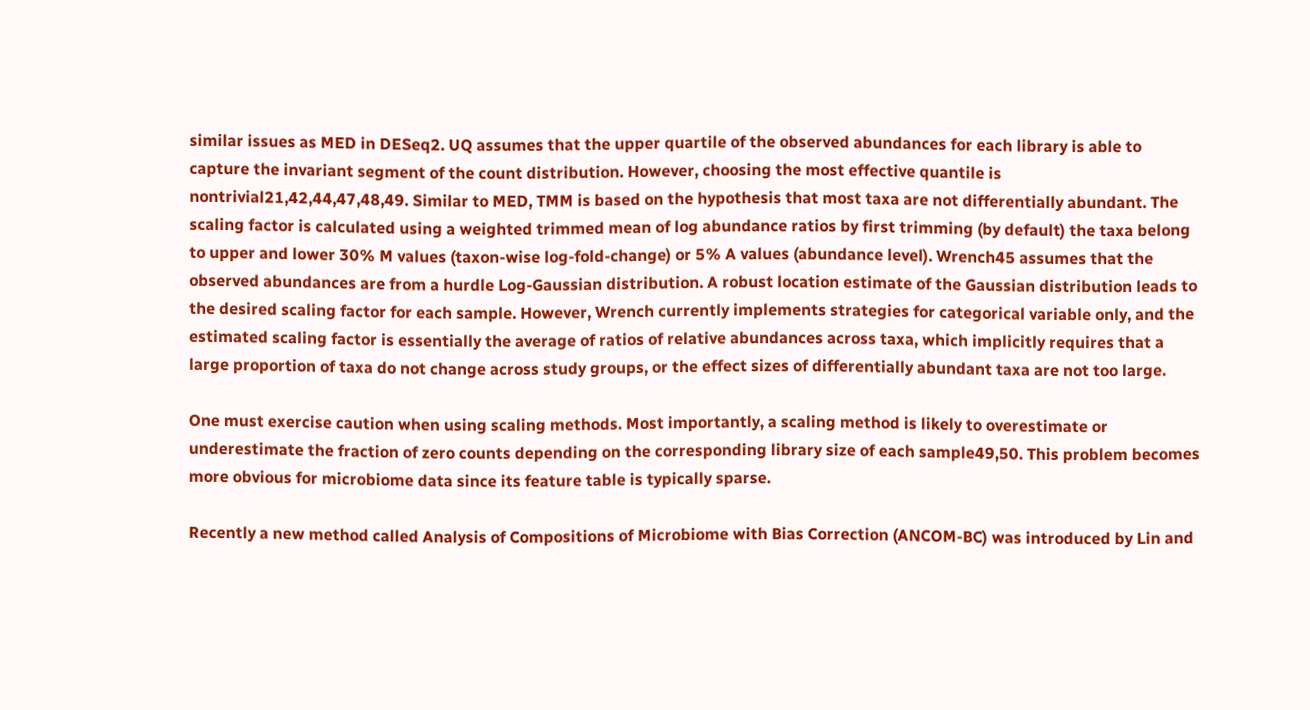similar issues as MED in DESeq2. UQ assumes that the upper quartile of the observed abundances for each library is able to capture the invariant segment of the count distribution. However, choosing the most effective quantile is nontrivial21,42,44,47,48,49. Similar to MED, TMM is based on the hypothesis that most taxa are not differentially abundant. The scaling factor is calculated using a weighted trimmed mean of log abundance ratios by first trimming (by default) the taxa belong to upper and lower 30% M values (taxon-wise log-fold-change) or 5% A values (abundance level). Wrench45 assumes that the observed abundances are from a hurdle Log-Gaussian distribution. A robust location estimate of the Gaussian distribution leads to the desired scaling factor for each sample. However, Wrench currently implements strategies for categorical variable only, and the estimated scaling factor is essentially the average of ratios of relative abundances across taxa, which implicitly requires that a large proportion of taxa do not change across study groups, or the effect sizes of differentially abundant taxa are not too large.

One must exercise caution when using scaling methods. Most importantly, a scaling method is likely to overestimate or underestimate the fraction of zero counts depending on the corresponding library size of each sample49,50. This problem becomes more obvious for microbiome data since its feature table is typically sparse.

Recently a new method called Analysis of Compositions of Microbiome with Bias Correction (ANCOM-BC) was introduced by Lin and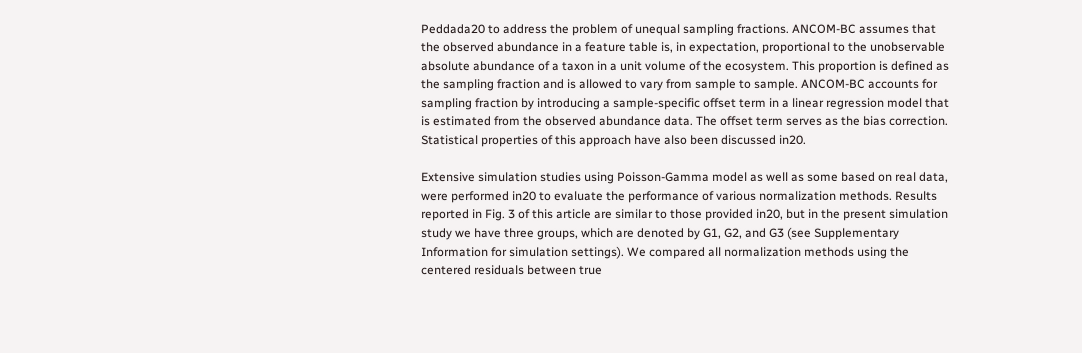Peddada20 to address the problem of unequal sampling fractions. ANCOM-BC assumes that the observed abundance in a feature table is, in expectation, proportional to the unobservable absolute abundance of a taxon in a unit volume of the ecosystem. This proportion is defined as the sampling fraction and is allowed to vary from sample to sample. ANCOM-BC accounts for sampling fraction by introducing a sample-specific offset term in a linear regression model that is estimated from the observed abundance data. The offset term serves as the bias correction. Statistical properties of this approach have also been discussed in20.

Extensive simulation studies using Poisson-Gamma model as well as some based on real data, were performed in20 to evaluate the performance of various normalization methods. Results reported in Fig. 3 of this article are similar to those provided in20, but in the present simulation study we have three groups, which are denoted by G1, G2, and G3 (see Supplementary Information for simulation settings). We compared all normalization methods using the centered residuals between true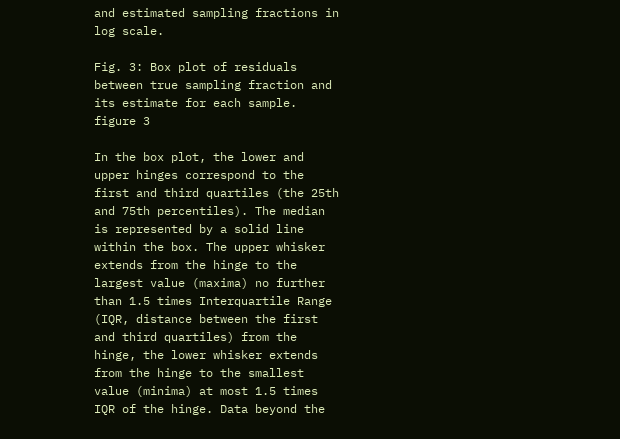and estimated sampling fractions in log scale.

Fig. 3: Box plot of residuals between true sampling fraction and its estimate for each sample.
figure 3

In the box plot, the lower and upper hinges correspond to the first and third quartiles (the 25th and 75th percentiles). The median is represented by a solid line within the box. The upper whisker extends from the hinge to the largest value (maxima) no further than 1.5 times Interquartile Range (IQR, distance between the first and third quartiles) from the hinge, the lower whisker extends from the hinge to the smallest value (minima) at most 1.5 times IQR of the hinge. Data beyond the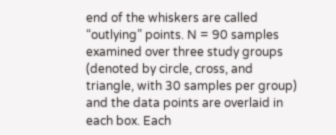end of the whiskers are called “outlying” points. N = 90 samples examined over three study groups (denoted by circle, cross, and triangle, with 30 samples per group) and the data points are overlaid in each box. Each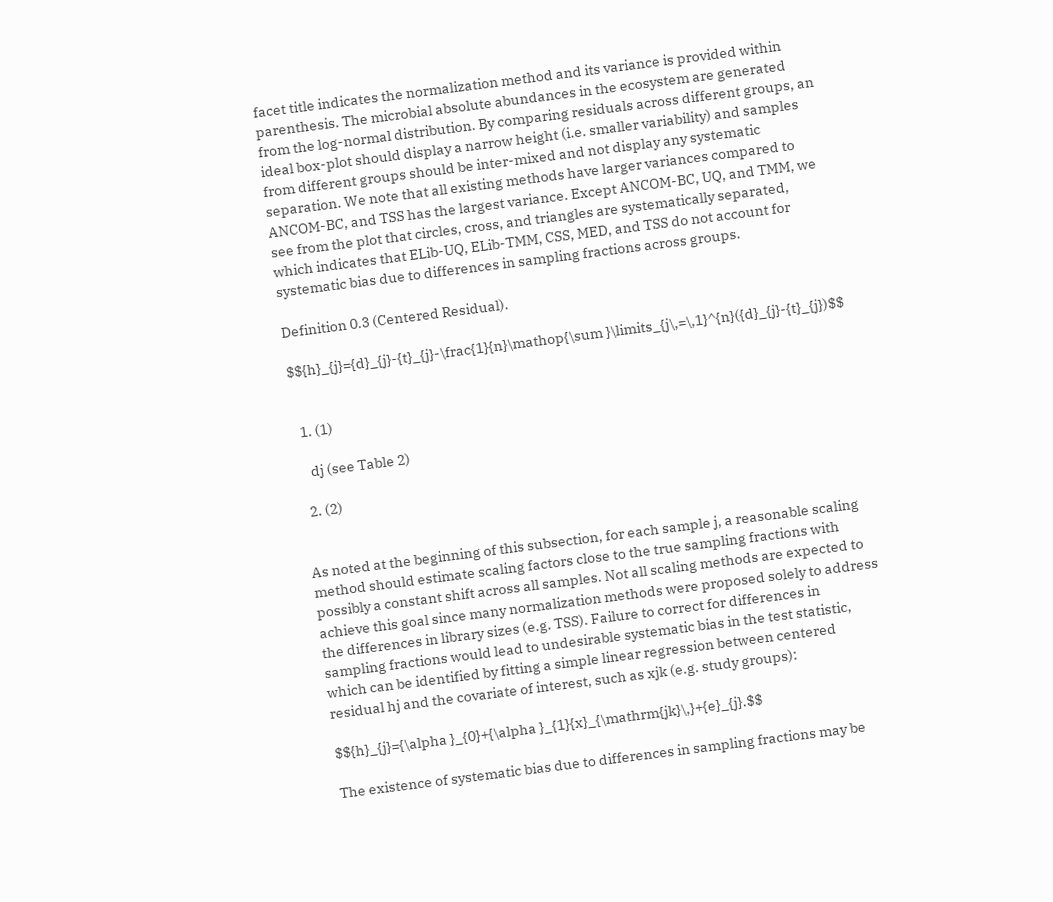facet title indicates the normalization method and its variance is provided within parenthesis. The microbial absolute abundances in the ecosystem are generated from the log-normal distribution. By comparing residuals across different groups, an ideal box-plot should display a narrow height (i.e. smaller variability) and samples from different groups should be inter-mixed and not display any systematic separation. We note that all existing methods have larger variances compared to ANCOM-BC, and TSS has the largest variance. Except ANCOM-BC, UQ, and TMM, we see from the plot that circles, cross, and triangles are systematically separated, which indicates that ELib-UQ, ELib-TMM, CSS, MED, and TSS do not account for systematic bias due to differences in sampling fractions across groups.

Definition 0.3 (Centered Residual).

$${h}_{j}={d}_{j}-{t}_{j}-\frac{1}{n}\mathop{\sum }\limits_{j\,=\,1}^{n}({d}_{j}-{t}_{j})$$


  1. (1)

    dj (see Table 2)

  2. (2)


As noted at the beginning of this subsection, for each sample j, a reasonable scaling method should estimate scaling factors close to the true sampling fractions with possibly a constant shift across all samples. Not all scaling methods are expected to achieve this goal since many normalization methods were proposed solely to address the differences in library sizes (e.g. TSS). Failure to correct for differences in sampling fractions would lead to undesirable systematic bias in the test statistic, which can be identified by fitting a simple linear regression between centered residual hj and the covariate of interest, such as xjk (e.g. study groups):

$${h}_{j}={\alpha }_{0}+{\alpha }_{1}{x}_{\mathrm{jk}\,}+{e}_{j}.$$

The existence of systematic bias due to differences in sampling fractions may be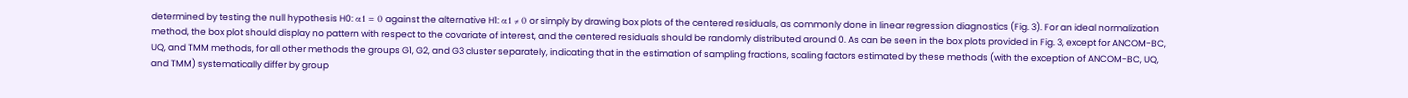determined by testing the null hypothesis H0: α1 = 0 against the alternative H1: α1 ≠ 0 or simply by drawing box plots of the centered residuals, as commonly done in linear regression diagnostics (Fig. 3). For an ideal normalization method, the box plot should display no pattern with respect to the covariate of interest, and the centered residuals should be randomly distributed around 0. As can be seen in the box plots provided in Fig. 3, except for ANCOM-BC, UQ, and TMM methods, for all other methods the groups G1, G2, and G3 cluster separately, indicating that in the estimation of sampling fractions, scaling factors estimated by these methods (with the exception of ANCOM-BC, UQ, and TMM) systematically differ by group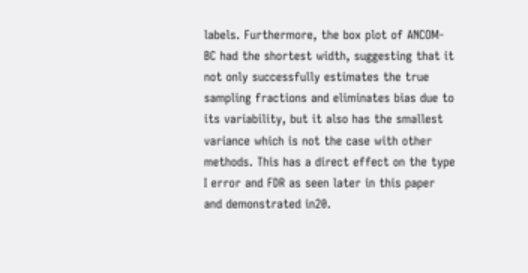labels. Furthermore, the box plot of ANCOM-BC had the shortest width, suggesting that it not only successfully estimates the true sampling fractions and eliminates bias due to its variability, but it also has the smallest variance which is not the case with other methods. This has a direct effect on the type I error and FDR as seen later in this paper and demonstrated in20.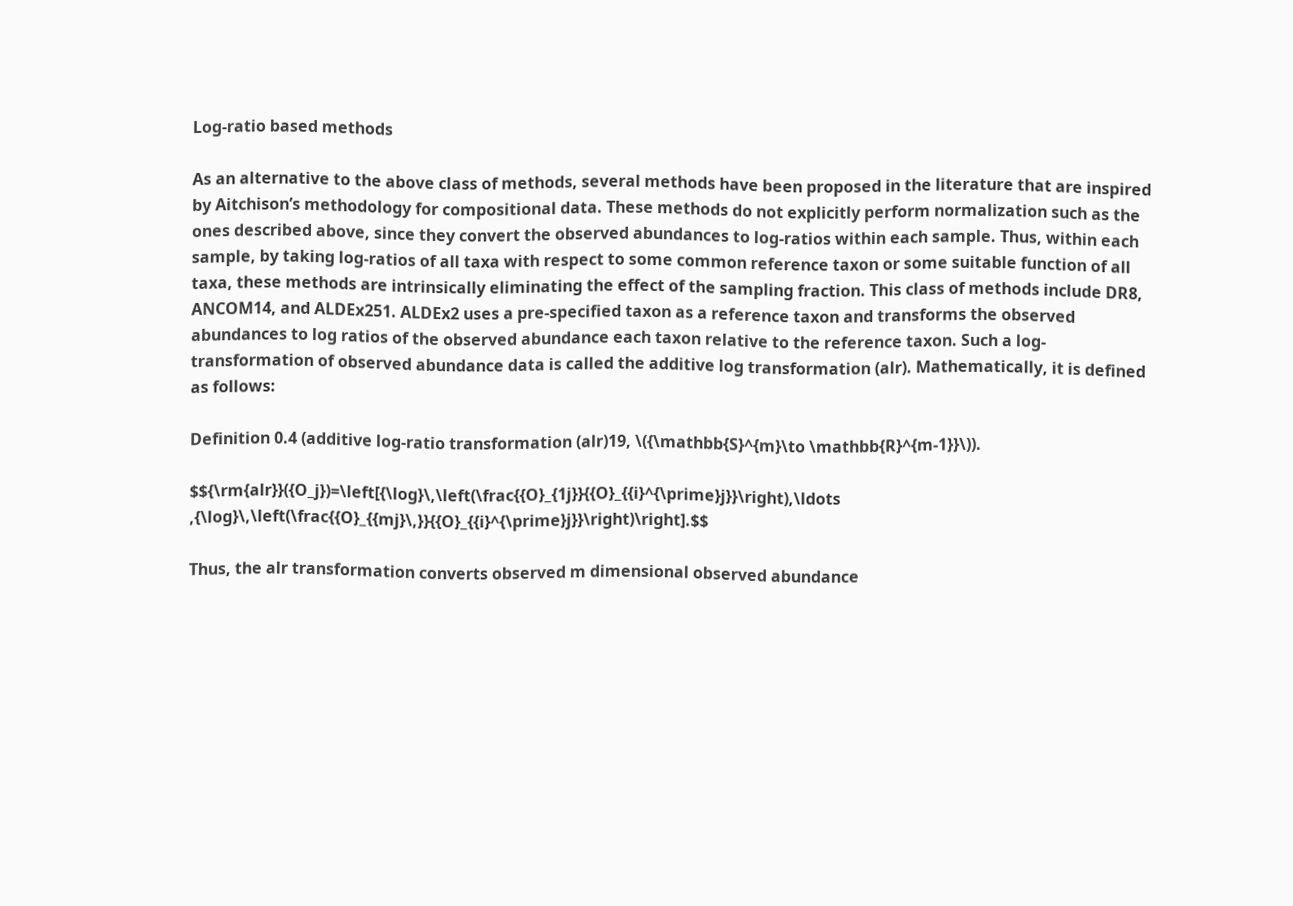Log-ratio based methods

As an alternative to the above class of methods, several methods have been proposed in the literature that are inspired by Aitchison’s methodology for compositional data. These methods do not explicitly perform normalization such as the ones described above, since they convert the observed abundances to log-ratios within each sample. Thus, within each sample, by taking log-ratios of all taxa with respect to some common reference taxon or some suitable function of all taxa, these methods are intrinsically eliminating the effect of the sampling fraction. This class of methods include DR8, ANCOM14, and ALDEx251. ALDEx2 uses a pre-specified taxon as a reference taxon and transforms the observed abundances to log ratios of the observed abundance each taxon relative to the reference taxon. Such a log-transformation of observed abundance data is called the additive log transformation (alr). Mathematically, it is defined as follows:

Definition 0.4 (additive log-ratio transformation (alr)19, \({\mathbb{S}^{m}\to \mathbb{R}^{m-1}}\)).

$${\rm{alr}}({O_j})=\left[{\log}\,\left(\frac{{O}_{1j}}{{O}_{{i}^{\prime}j}}\right),\ldots ,{\log}\,\left(\frac{{O}_{{mj}\,}}{{O}_{{i}^{\prime}j}}\right)\right].$$

Thus, the alr transformation converts observed m dimensional observed abundance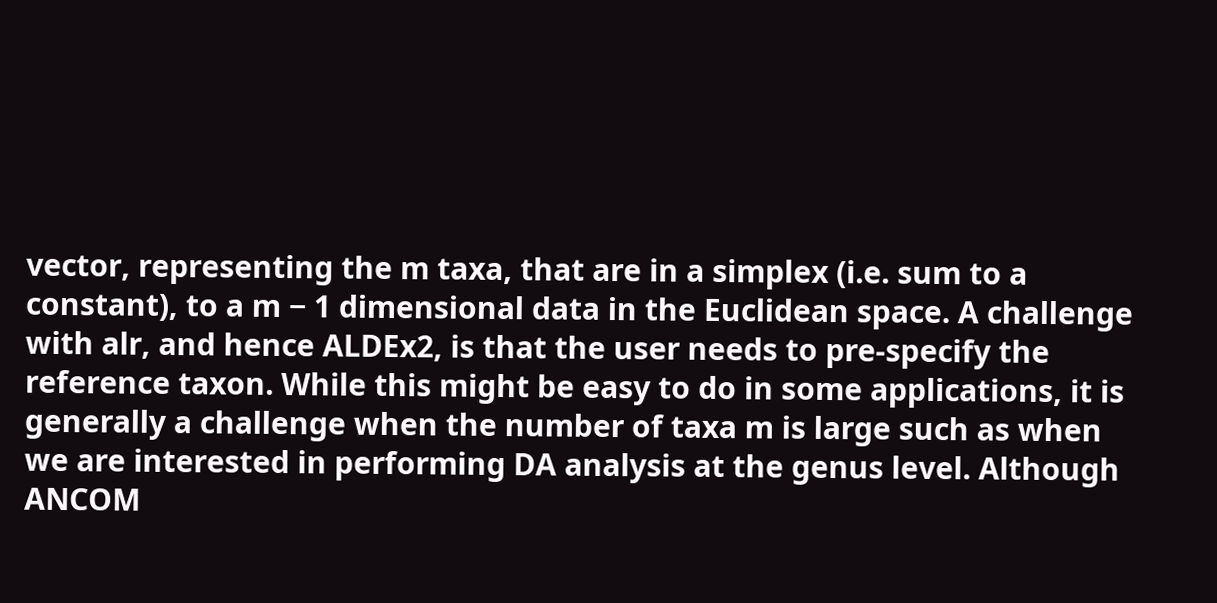vector, representing the m taxa, that are in a simplex (i.e. sum to a constant), to a m − 1 dimensional data in the Euclidean space. A challenge with alr, and hence ALDEx2, is that the user needs to pre-specify the reference taxon. While this might be easy to do in some applications, it is generally a challenge when the number of taxa m is large such as when we are interested in performing DA analysis at the genus level. Although ANCOM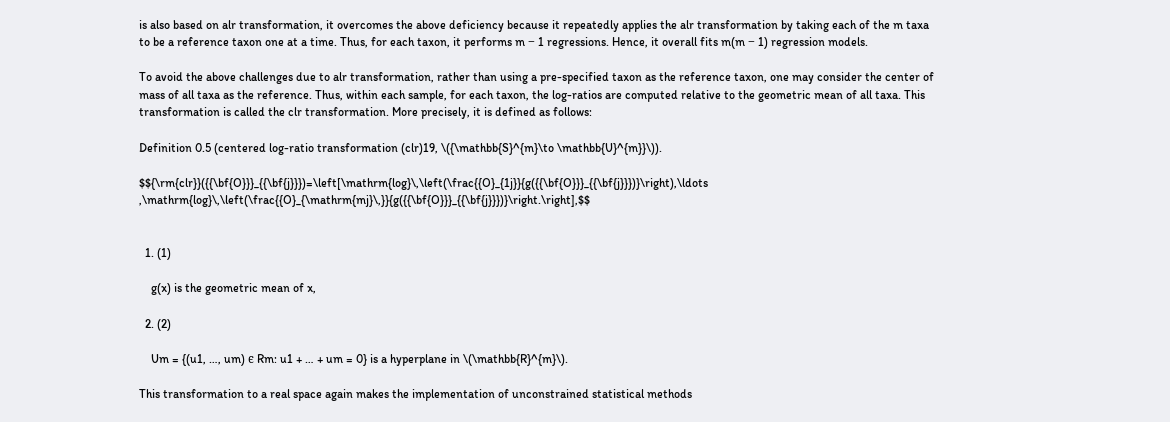is also based on alr transformation, it overcomes the above deficiency because it repeatedly applies the alr transformation by taking each of the m taxa to be a reference taxon one at a time. Thus, for each taxon, it performs m − 1 regressions. Hence, it overall fits m(m − 1) regression models.

To avoid the above challenges due to alr transformation, rather than using a pre-specified taxon as the reference taxon, one may consider the center of mass of all taxa as the reference. Thus, within each sample, for each taxon, the log-ratios are computed relative to the geometric mean of all taxa. This transformation is called the clr transformation. More precisely, it is defined as follows:

Definition 0.5 (centered log-ratio transformation (clr)19, \({\mathbb{S}^{m}\to \mathbb{U}^{m}}\)).

$${\rm{clr}}({{\bf{O}}}_{{\bf{j}}})=\left[\mathrm{log}\,\left(\frac{{O}_{1j}}{g({{\bf{O}}}_{{\bf{j}}})}\right),\ldots ,\mathrm{log}\,\left(\frac{{O}_{\mathrm{mj}\,}}{g({{\bf{O}}}_{{\bf{j}}})}\right.\right],$$


  1. (1)

    g(x) is the geometric mean of x,

  2. (2)

    Um = {(u1, …, um) ϵ Rm: u1 + … + um = 0} is a hyperplane in \(\mathbb{R}^{m}\).

This transformation to a real space again makes the implementation of unconstrained statistical methods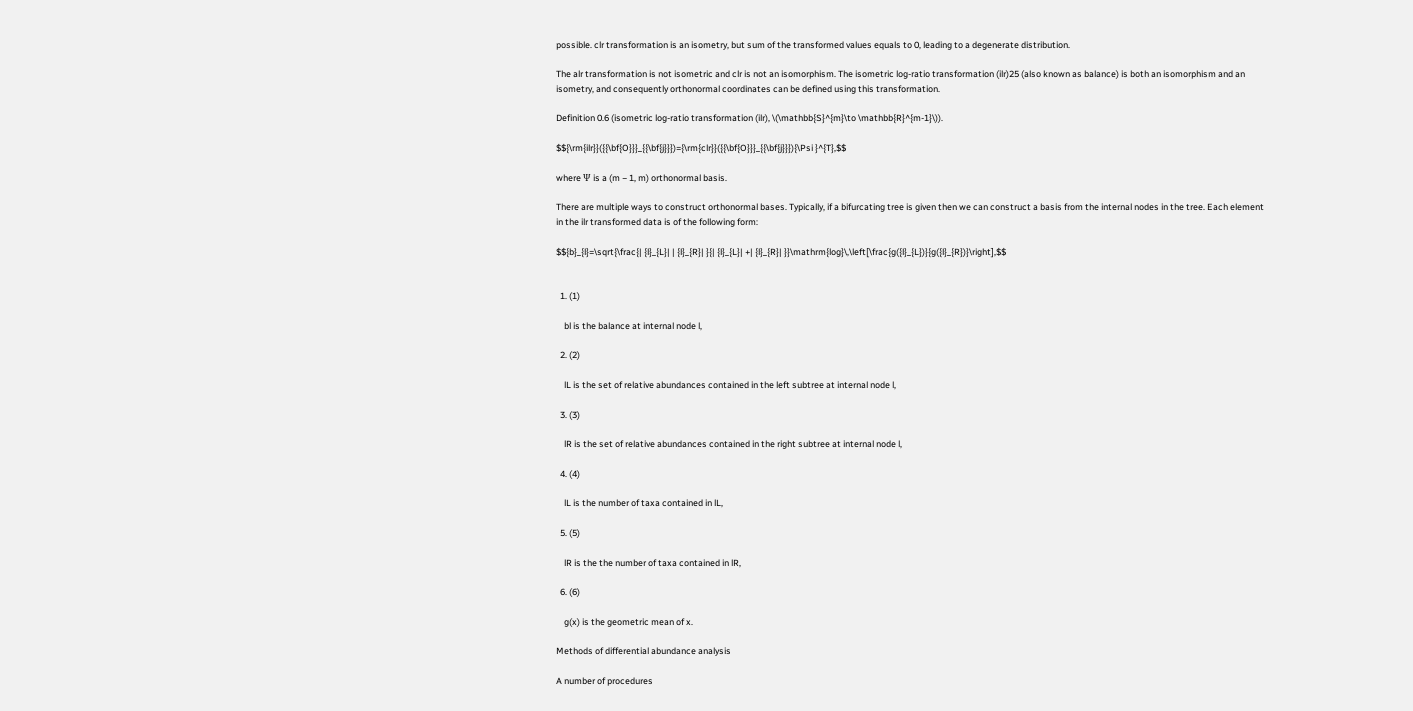possible. clr transformation is an isometry, but sum of the transformed values equals to 0, leading to a degenerate distribution.

The alr transformation is not isometric and clr is not an isomorphism. The isometric log-ratio transformation (ilr)25 (also known as balance) is both an isomorphism and an isometry, and consequently orthonormal coordinates can be defined using this transformation.

Definition 0.6 (isometric log-ratio transformation (ilr), \(\mathbb{S}^{m}\to \mathbb{R}^{m-1}\)).

$${\rm{ilr}}({{\bf{O}}}_{{\bf{j}}})={\rm{clr}}({{\bf{O}}}_{{\bf{j}}}){\Psi }^{T},$$

where Ψ is a (m − 1, m) orthonormal basis.

There are multiple ways to construct orthonormal bases. Typically, if a bifurcating tree is given then we can construct a basis from the internal nodes in the tree. Each element in the ilr transformed data is of the following form:

$${b}_{l}=\sqrt{\frac{| {l}_{L}| | {l}_{R}| }{| {l}_{L}| +| {l}_{R}| }}\mathrm{log}\,\left[\frac{g({l}_{L})}{g({l}_{R})}\right],$$


  1. (1)

    bl is the balance at internal node l,

  2. (2)

    lL is the set of relative abundances contained in the left subtree at internal node l,

  3. (3)

    lR is the set of relative abundances contained in the right subtree at internal node l,

  4. (4)

    lL is the number of taxa contained in lL,

  5. (5)

    lR is the the number of taxa contained in lR,

  6. (6)

    g(x) is the geometric mean of x.

Methods of differential abundance analysis

A number of procedures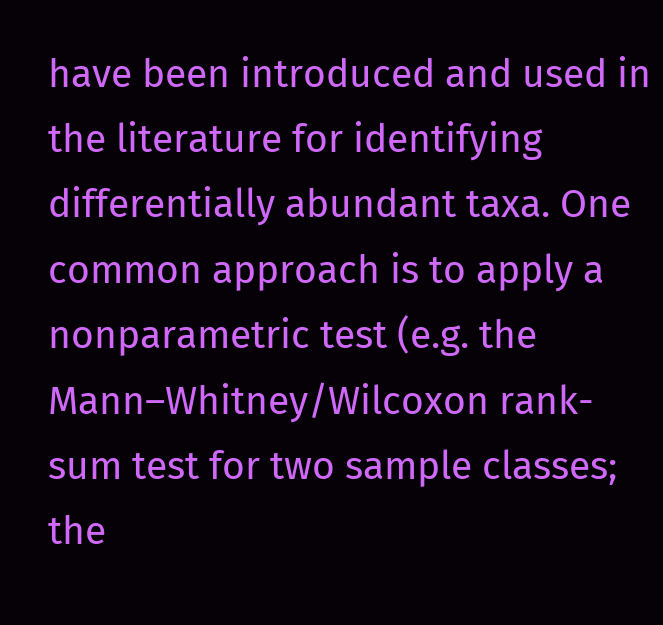have been introduced and used in the literature for identifying differentially abundant taxa. One common approach is to apply a nonparametric test (e.g. the Mann–Whitney/Wilcoxon rank-sum test for two sample classes; the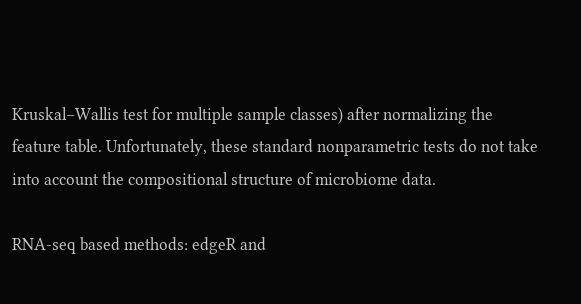Kruskal–Wallis test for multiple sample classes) after normalizing the feature table. Unfortunately, these standard nonparametric tests do not take into account the compositional structure of microbiome data.

RNA-seq based methods: edgeR and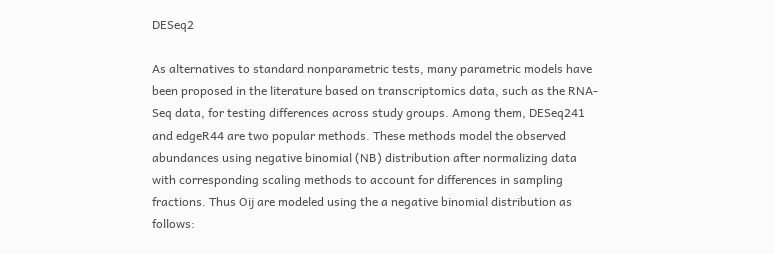DESeq2

As alternatives to standard nonparametric tests, many parametric models have been proposed in the literature based on transcriptomics data, such as the RNA-Seq data, for testing differences across study groups. Among them, DESeq241 and edgeR44 are two popular methods. These methods model the observed abundances using negative binomial (NB) distribution after normalizing data with corresponding scaling methods to account for differences in sampling fractions. Thus Oij are modeled using the a negative binomial distribution as follows: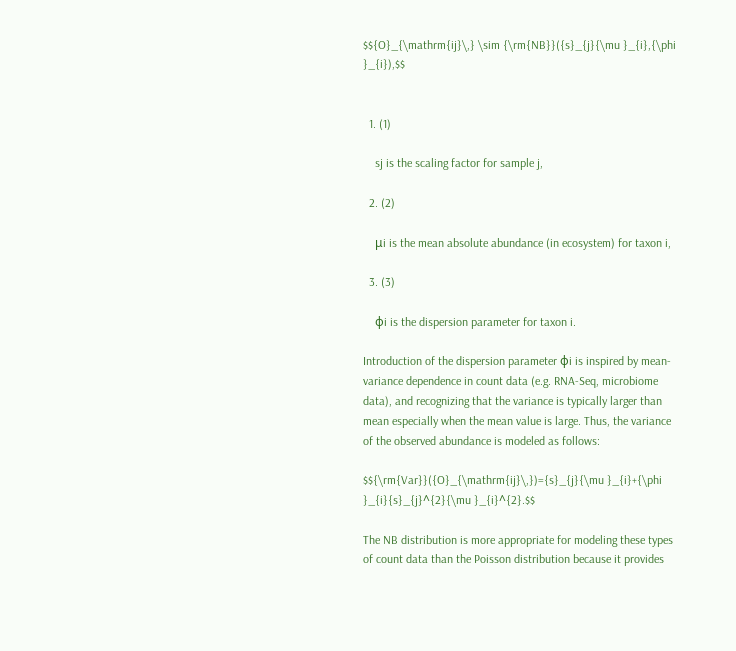$${O}_{\mathrm{ij}\,} \sim {\rm{NB}}({s}_{j}{\mu }_{i},{\phi }_{i}),$$


  1. (1)

    sj is the scaling factor for sample j,

  2. (2)

    μi is the mean absolute abundance (in ecosystem) for taxon i,

  3. (3)

    ϕi is the dispersion parameter for taxon i.

Introduction of the dispersion parameter ϕi is inspired by mean-variance dependence in count data (e.g. RNA-Seq, microbiome data), and recognizing that the variance is typically larger than mean especially when the mean value is large. Thus, the variance of the observed abundance is modeled as follows:

$${\rm{Var}}({O}_{\mathrm{ij}\,})={s}_{j}{\mu }_{i}+{\phi }_{i}{s}_{j}^{2}{\mu }_{i}^{2}.$$

The NB distribution is more appropriate for modeling these types of count data than the Poisson distribution because it provides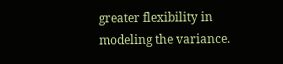greater flexibility in modeling the variance.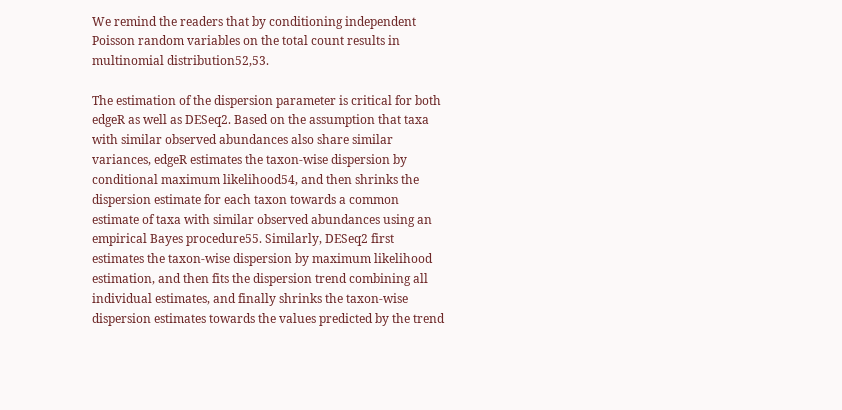We remind the readers that by conditioning independent Poisson random variables on the total count results in multinomial distribution52,53.

The estimation of the dispersion parameter is critical for both edgeR as well as DESeq2. Based on the assumption that taxa with similar observed abundances also share similar variances, edgeR estimates the taxon-wise dispersion by conditional maximum likelihood54, and then shrinks the dispersion estimate for each taxon towards a common estimate of taxa with similar observed abundances using an empirical Bayes procedure55. Similarly, DESeq2 first estimates the taxon-wise dispersion by maximum likelihood estimation, and then fits the dispersion trend combining all individual estimates, and finally shrinks the taxon-wise dispersion estimates towards the values predicted by the trend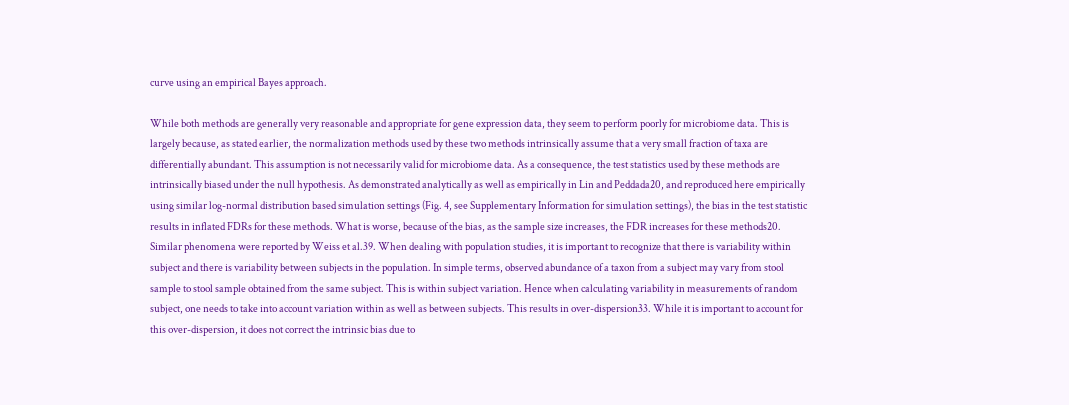curve using an empirical Bayes approach.

While both methods are generally very reasonable and appropriate for gene expression data, they seem to perform poorly for microbiome data. This is largely because, as stated earlier, the normalization methods used by these two methods intrinsically assume that a very small fraction of taxa are differentially abundant. This assumption is not necessarily valid for microbiome data. As a consequence, the test statistics used by these methods are intrinsically biased under the null hypothesis. As demonstrated analytically as well as empirically in Lin and Peddada20, and reproduced here empirically using similar log-normal distribution based simulation settings (Fig. 4, see Supplementary Information for simulation settings), the bias in the test statistic results in inflated FDRs for these methods. What is worse, because of the bias, as the sample size increases, the FDR increases for these methods20. Similar phenomena were reported by Weiss et al.39. When dealing with population studies, it is important to recognize that there is variability within subject and there is variability between subjects in the population. In simple terms, observed abundance of a taxon from a subject may vary from stool sample to stool sample obtained from the same subject. This is within subject variation. Hence when calculating variability in measurements of random subject, one needs to take into account variation within as well as between subjects. This results in over-dispersion33. While it is important to account for this over-dispersion, it does not correct the intrinsic bias due to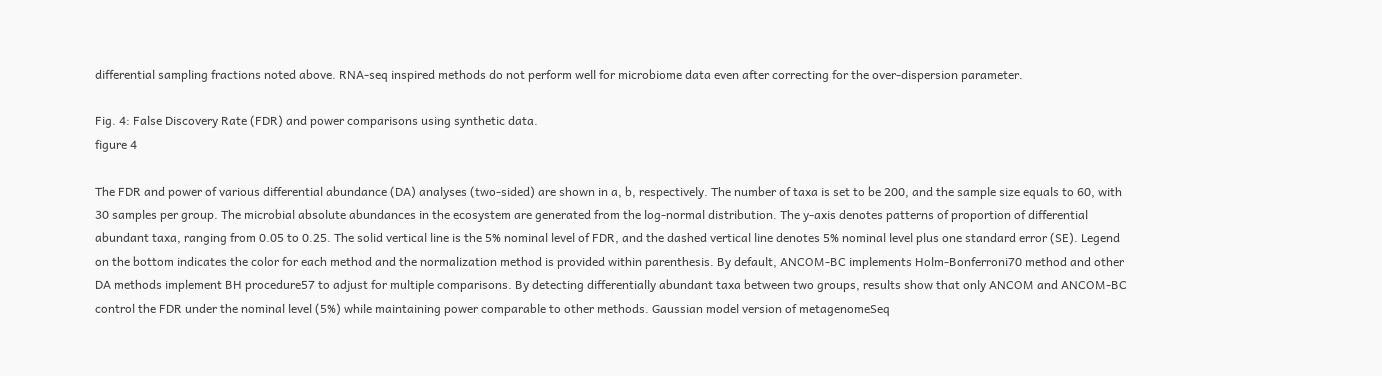differential sampling fractions noted above. RNA-seq inspired methods do not perform well for microbiome data even after correcting for the over-dispersion parameter.

Fig. 4: False Discovery Rate (FDR) and power comparisons using synthetic data.
figure 4

The FDR and power of various differential abundance (DA) analyses (two-sided) are shown in a, b, respectively. The number of taxa is set to be 200, and the sample size equals to 60, with 30 samples per group. The microbial absolute abundances in the ecosystem are generated from the log-normal distribution. The y-axis denotes patterns of proportion of differential abundant taxa, ranging from 0.05 to 0.25. The solid vertical line is the 5% nominal level of FDR, and the dashed vertical line denotes 5% nominal level plus one standard error (SE). Legend on the bottom indicates the color for each method and the normalization method is provided within parenthesis. By default, ANCOM-BC implements Holm-Bonferroni70 method and other DA methods implement BH procedure57 to adjust for multiple comparisons. By detecting differentially abundant taxa between two groups, results show that only ANCOM and ANCOM-BC control the FDR under the nominal level (5%) while maintaining power comparable to other methods. Gaussian model version of metagenomeSeq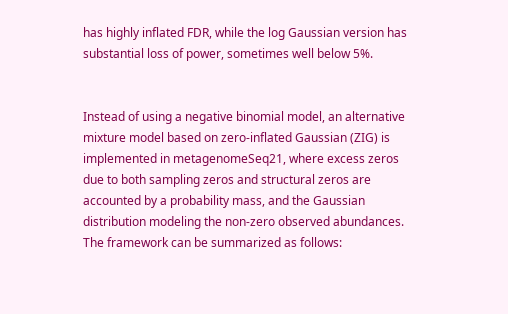has highly inflated FDR, while the log Gaussian version has substantial loss of power, sometimes well below 5%.


Instead of using a negative binomial model, an alternative mixture model based on zero-inflated Gaussian (ZIG) is implemented in metagenomeSeq21, where excess zeros due to both sampling zeros and structural zeros are accounted by a probability mass, and the Gaussian distribution modeling the non-zero observed abundances. The framework can be summarized as follows: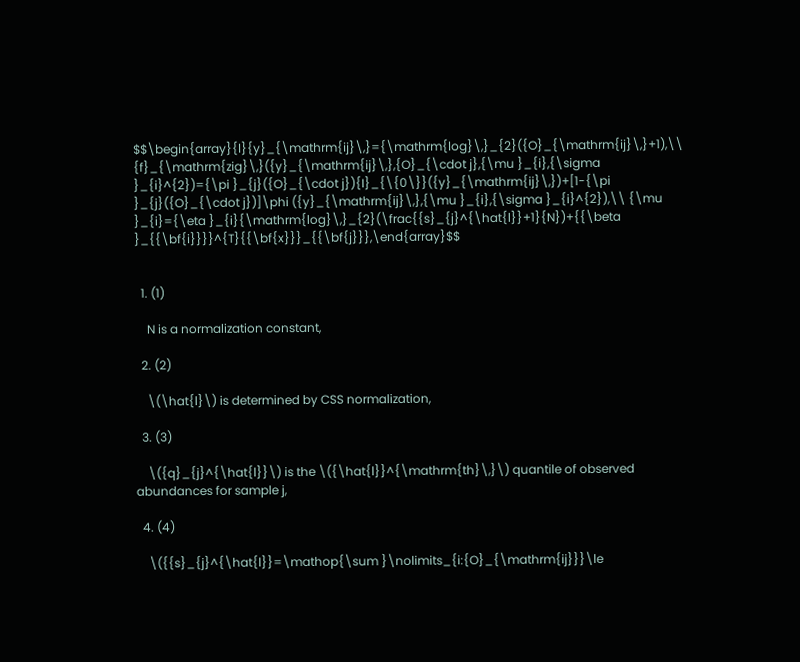$$\begin{array}{l}{y}_{\mathrm{ij}\,}={\mathrm{log}\,}_{2}({O}_{\mathrm{ij}\,}+1),\\ {f}_{\mathrm{zig}\,}({y}_{\mathrm{ij}\,},{O}_{\cdot j},{\mu }_{i},{\sigma }_{i}^{2})={\pi }_{j}({O}_{\cdot j}){I}_{\{0\}}({y}_{\mathrm{ij}\,})+[1-{\pi }_{j}({O}_{\cdot j})]\phi ({y}_{\mathrm{ij}\,},{\mu }_{i},{\sigma }_{i}^{2}),\\ {\mu }_{i}={\eta }_{i}{\mathrm{log}\,}_{2}(\frac{{s}_{j}^{\hat{l}}+1}{N})+{{\beta }_{{\bf{i}}}}^{T}{{\bf{x}}}_{{\bf{j}}},\end{array}$$


  1. (1)

    N is a normalization constant,

  2. (2)

    \(\hat{l}\) is determined by CSS normalization,

  3. (3)

    \({q}_{j}^{\hat{l}}\) is the \({\hat{l}}^{\mathrm{th}\,}\) quantile of observed abundances for sample j,

  4. (4)

    \({{s}_{j}^{\hat{l}}=\mathop{\sum }\nolimits_{i:{O}_{\mathrm{ij}}}\le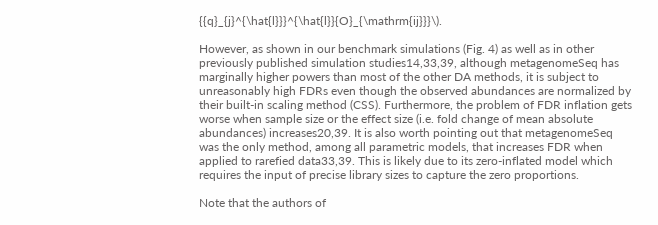{{q}_{j}^{\hat{l}}}^{\hat{l}}{O}_{\mathrm{ij}}}\).

However, as shown in our benchmark simulations (Fig. 4) as well as in other previously published simulation studies14,33,39, although metagenomeSeq has marginally higher powers than most of the other DA methods, it is subject to unreasonably high FDRs even though the observed abundances are normalized by their built-in scaling method (CSS). Furthermore, the problem of FDR inflation gets worse when sample size or the effect size (i.e. fold change of mean absolute abundances) increases20,39. It is also worth pointing out that metagenomeSeq was the only method, among all parametric models, that increases FDR when applied to rarefied data33,39. This is likely due to its zero-inflated model which requires the input of precise library sizes to capture the zero proportions.

Note that the authors of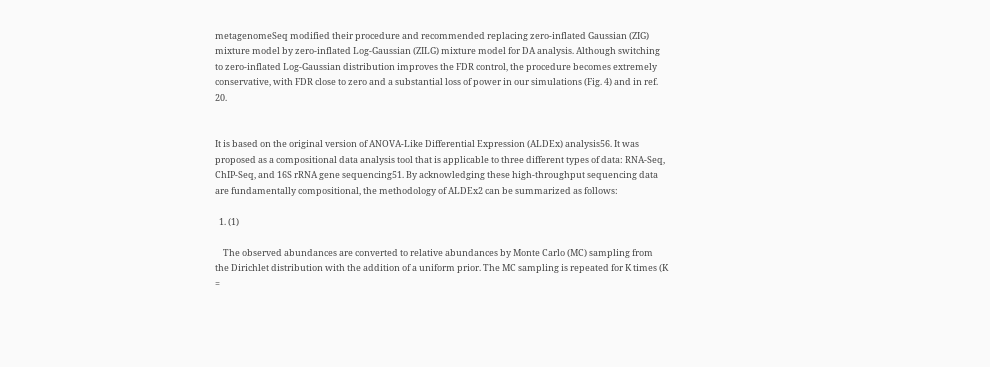metagenomeSeq modified their procedure and recommended replacing zero-inflated Gaussian (ZIG) mixture model by zero-inflated Log-Gaussian (ZILG) mixture model for DA analysis. Although switching to zero-inflated Log-Gaussian distribution improves the FDR control, the procedure becomes extremely conservative, with FDR close to zero and a substantial loss of power in our simulations (Fig. 4) and in ref. 20.


It is based on the original version of ANOVA-Like Differential Expression (ALDEx) analysis56. It was proposed as a compositional data analysis tool that is applicable to three different types of data: RNA-Seq, ChIP-Seq, and 16S rRNA gene sequencing51. By acknowledging these high-throughput sequencing data are fundamentally compositional, the methodology of ALDEx2 can be summarized as follows:

  1. (1)

    The observed abundances are converted to relative abundances by Monte Carlo (MC) sampling from the Dirichlet distribution with the addition of a uniform prior. The MC sampling is repeated for K times (K =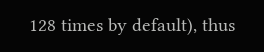128 times by default), thus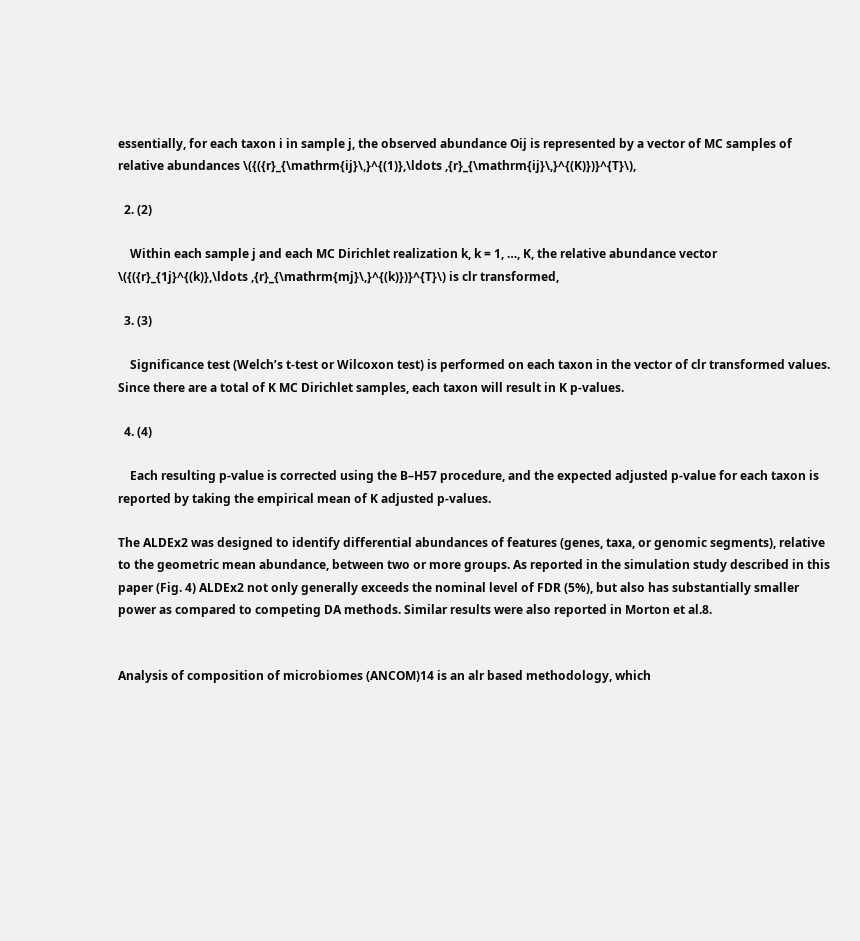essentially, for each taxon i in sample j, the observed abundance Oij is represented by a vector of MC samples of relative abundances \({({r}_{\mathrm{ij}\,}^{(1)},\ldots ,{r}_{\mathrm{ij}\,}^{(K)})}^{T}\),

  2. (2)

    Within each sample j and each MC Dirichlet realization k, k = 1, …, K, the relative abundance vector \({({r}_{1j}^{(k)},\ldots ,{r}_{\mathrm{mj}\,}^{(k)})}^{T}\) is clr transformed,

  3. (3)

    Significance test (Welch’s t-test or Wilcoxon test) is performed on each taxon in the vector of clr transformed values. Since there are a total of K MC Dirichlet samples, each taxon will result in K p-values.

  4. (4)

    Each resulting p-value is corrected using the B–H57 procedure, and the expected adjusted p-value for each taxon is reported by taking the empirical mean of K adjusted p-values.

The ALDEx2 was designed to identify differential abundances of features (genes, taxa, or genomic segments), relative to the geometric mean abundance, between two or more groups. As reported in the simulation study described in this paper (Fig. 4) ALDEx2 not only generally exceeds the nominal level of FDR (5%), but also has substantially smaller power as compared to competing DA methods. Similar results were also reported in Morton et al.8.


Analysis of composition of microbiomes (ANCOM)14 is an alr based methodology, which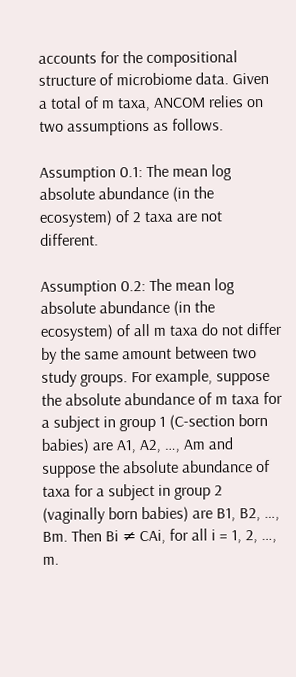accounts for the compositional structure of microbiome data. Given a total of m taxa, ANCOM relies on two assumptions as follows.

Assumption 0.1: The mean log absolute abundance (in the ecosystem) of 2 taxa are not different.

Assumption 0.2: The mean log absolute abundance (in the ecosystem) of all m taxa do not differ by the same amount between two study groups. For example, suppose the absolute abundance of m taxa for a subject in group 1 (C-section born babies) are A1, A2, …, Am and suppose the absolute abundance of taxa for a subject in group 2 (vaginally born babies) are B1, B2, …, Bm. Then Bi ≠ CAi, for all i = 1, 2, …, m.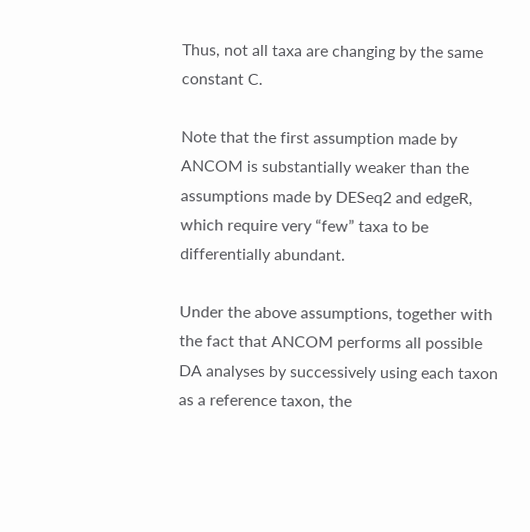Thus, not all taxa are changing by the same constant C.

Note that the first assumption made by ANCOM is substantially weaker than the assumptions made by DESeq2 and edgeR, which require very “few” taxa to be differentially abundant.

Under the above assumptions, together with the fact that ANCOM performs all possible DA analyses by successively using each taxon as a reference taxon, the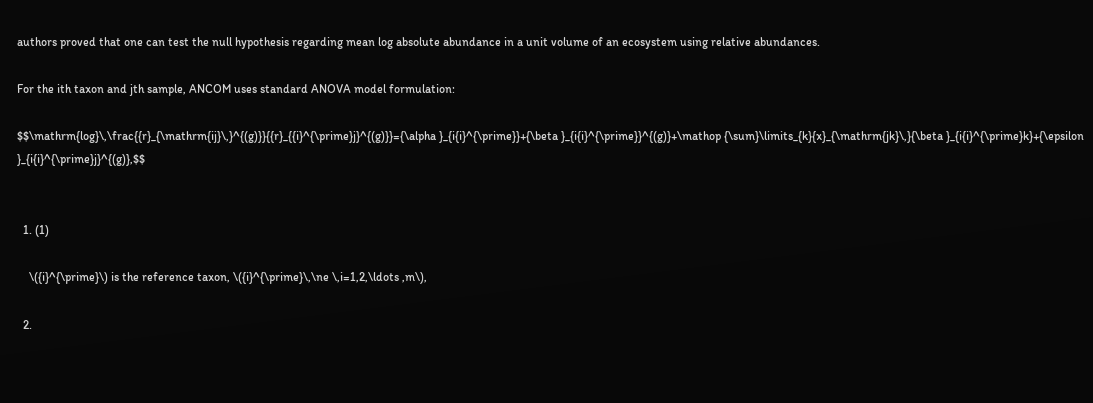authors proved that one can test the null hypothesis regarding mean log absolute abundance in a unit volume of an ecosystem using relative abundances.

For the ith taxon and jth sample, ANCOM uses standard ANOVA model formulation:

$$\mathrm{log}\,\frac{{r}_{\mathrm{ij}\,}^{(g)}}{{r}_{{i}^{\prime}j}^{(g)}}={\alpha }_{i{i}^{\prime}}+{\beta }_{i{i}^{\prime}}^{(g)}+\mathop {\sum}\limits_{k}{x}_{\mathrm{jk}\,}{\beta }_{i{i}^{\prime}k}+{\epsilon }_{i{i}^{\prime}j}^{(g)},$$


  1. (1)

    \({i}^{\prime}\) is the reference taxon, \({i}^{\prime}\,\ne \,i=1,2,\ldots ,m\),

  2.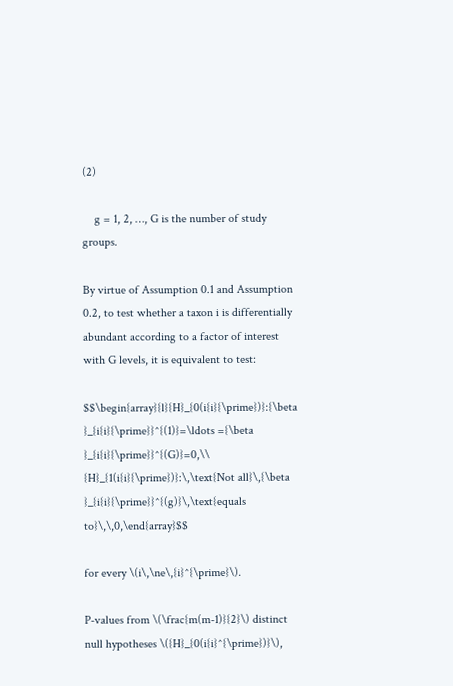(2)

    g = 1, 2, …, G is the number of study groups.

By virtue of Assumption 0.1 and Assumption 0.2, to test whether a taxon i is differentially abundant according to a factor of interest with G levels, it is equivalent to test:

$$\begin{array}{l}{H}_{0(i{i}{\prime})}:{\beta }_{i{i}{\prime}}^{(1)}=\ldots ={\beta }_{i{i}{\prime}}^{(G)}=0,\\ {H}_{1(i{i}{\prime})}:\,\text{Not all}\,{\beta }_{i{i}{\prime}}^{(g)}\,\text{equals to}\,\,0,\end{array}$$

for every \(i\,\ne\,{i}^{\prime}\).

P-values from \(\frac{m(m-1)}{2}\) distinct null hypotheses \({H}_{0(i{i}^{\prime})}\),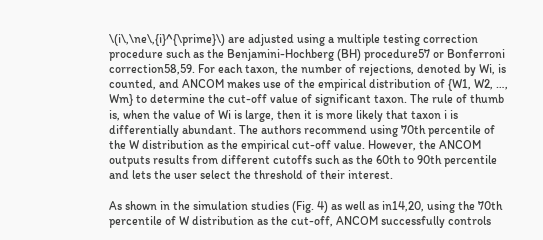\(i\,\ne\,{i}^{\prime}\) are adjusted using a multiple testing correction procedure such as the Benjamini-Hochberg (BH) procedure57 or Bonferroni correction58,59. For each taxon, the number of rejections, denoted by Wi, is counted, and ANCOM makes use of the empirical distribution of {W1, W2, …, Wm} to determine the cut-off value of significant taxon. The rule of thumb is, when the value of Wi is large, then it is more likely that taxon i is differentially abundant. The authors recommend using 70th percentile of the W distribution as the empirical cut-off value. However, the ANCOM outputs results from different cutoffs such as the 60th to 90th percentile and lets the user select the threshold of their interest.

As shown in the simulation studies (Fig. 4) as well as in14,20, using the 70th percentile of W distribution as the cut-off, ANCOM successfully controls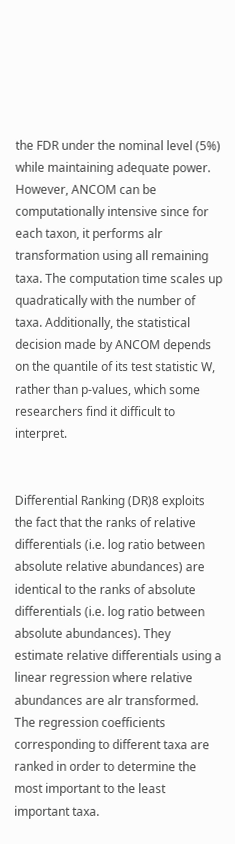the FDR under the nominal level (5%) while maintaining adequate power. However, ANCOM can be computationally intensive since for each taxon, it performs alr transformation using all remaining taxa. The computation time scales up quadratically with the number of taxa. Additionally, the statistical decision made by ANCOM depends on the quantile of its test statistic W, rather than p-values, which some researchers find it difficult to interpret.


Differential Ranking (DR)8 exploits the fact that the ranks of relative differentials (i.e. log ratio between absolute relative abundances) are identical to the ranks of absolute differentials (i.e. log ratio between absolute abundances). They estimate relative differentials using a linear regression where relative abundances are alr transformed. The regression coefficients corresponding to different taxa are ranked in order to determine the most important to the least important taxa.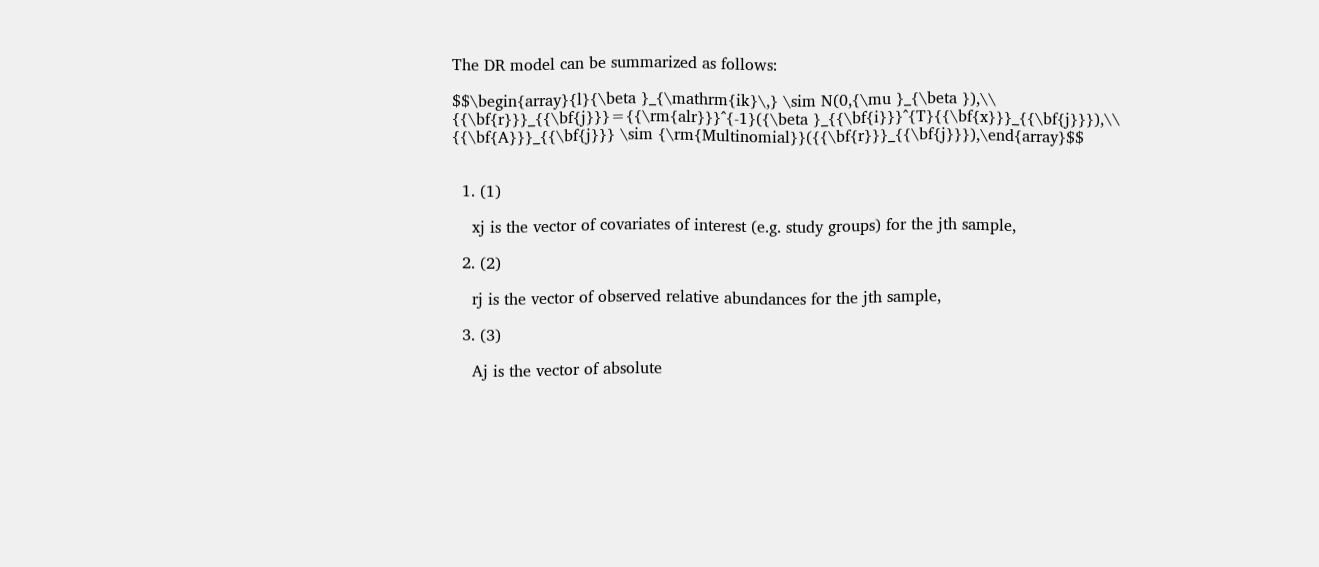The DR model can be summarized as follows:

$$\begin{array}{l}{\beta }_{\mathrm{ik}\,} \sim N(0,{\mu }_{\beta }),\\ {{\bf{r}}}_{{\bf{j}}}={{\rm{alr}}}^{-1}({\beta }_{{\bf{i}}}^{T}{{\bf{x}}}_{{\bf{j}}}),\\ {{\bf{A}}}_{{\bf{j}}} \sim {\rm{Multinomial}}({{\bf{r}}}_{{\bf{j}}}),\end{array}$$


  1. (1)

    xj is the vector of covariates of interest (e.g. study groups) for the jth sample,

  2. (2)

    rj is the vector of observed relative abundances for the jth sample,

  3. (3)

    Aj is the vector of absolute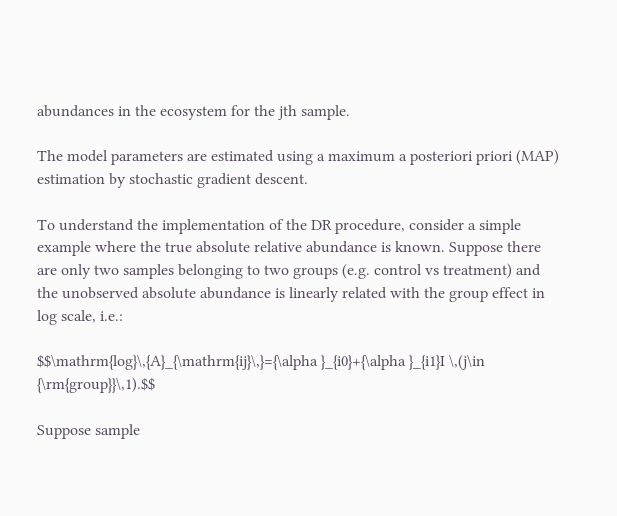abundances in the ecosystem for the jth sample.

The model parameters are estimated using a maximum a posteriori priori (MAP) estimation by stochastic gradient descent.

To understand the implementation of the DR procedure, consider a simple example where the true absolute relative abundance is known. Suppose there are only two samples belonging to two groups (e.g. control vs treatment) and the unobserved absolute abundance is linearly related with the group effect in log scale, i.e.:

$$\mathrm{log}\,{A}_{\mathrm{ij}\,}={\alpha }_{i0}+{\alpha }_{i1}I \,(j\in {\rm{group}}\,1).$$

Suppose sample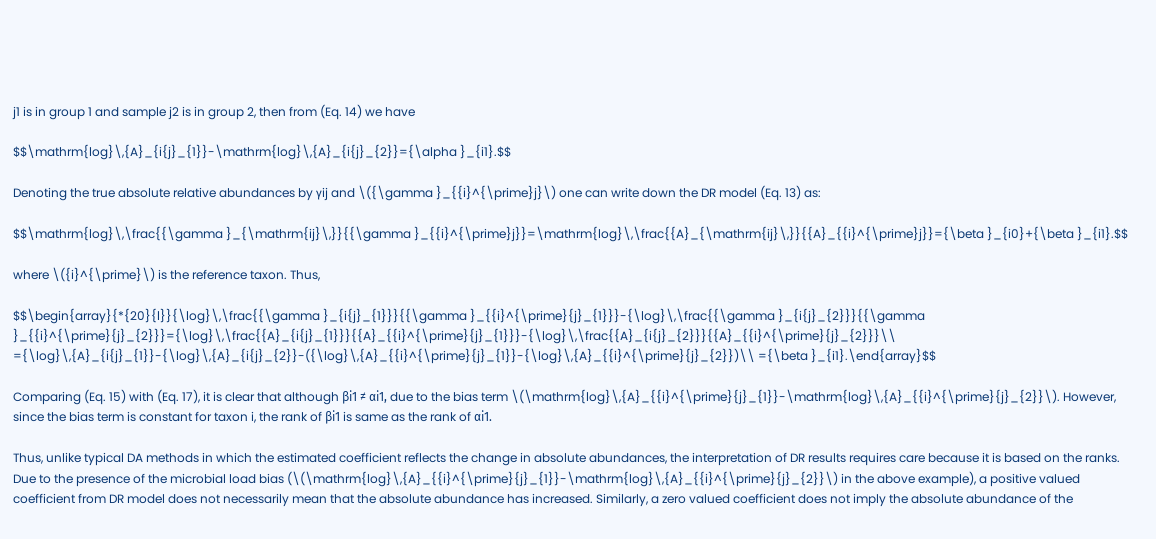j1 is in group 1 and sample j2 is in group 2, then from (Eq. 14) we have

$$\mathrm{log}\,{A}_{i{j}_{1}}-\mathrm{log}\,{A}_{i{j}_{2}}={\alpha }_{i1}.$$

Denoting the true absolute relative abundances by γij and \({\gamma }_{{i}^{\prime}j}\) one can write down the DR model (Eq. 13) as:

$$\mathrm{log}\,\frac{{\gamma }_{\mathrm{ij}\,}}{{\gamma }_{{i}^{\prime}j}}=\mathrm{log}\,\frac{{A}_{\mathrm{ij}\,}}{{A}_{{i}^{\prime}j}}={\beta }_{i0}+{\beta }_{i1}.$$

where \({i}^{\prime}\) is the reference taxon. Thus,

$$\begin{array}{*{20}{l}}{\log}\,\frac{{\gamma }_{i{j}_{1}}}{{\gamma }_{{i}^{\prime}{j}_{1}}}-{\log}\,\frac{{\gamma }_{i{j}_{2}}}{{\gamma }_{{i}^{\prime}{j}_{2}}}={\log}\,\frac{{A}_{i{j}_{1}}}{{A}_{{i}^{\prime}{j}_{1}}}-{\log}\,\frac{{A}_{i{j}_{2}}}{{A}_{{i}^{\prime}{j}_{2}}}\\ ={\log}\,{A}_{i{j}_{1}}-{\log}\,{A}_{i{j}_{2}}-({\log}\,{A}_{{i}^{\prime}{j}_{1}}-{\log}\,{A}_{{i}^{\prime}{j}_{2}})\\ ={\beta }_{i1}.\end{array}$$

Comparing (Eq. 15) with (Eq. 17), it is clear that although βi1 ≠ αi1, due to the bias term \(\mathrm{log}\,{A}_{{i}^{\prime}{j}_{1}}-\mathrm{log}\,{A}_{{i}^{\prime}{j}_{2}}\). However, since the bias term is constant for taxon i, the rank of βi1 is same as the rank of αi1.

Thus, unlike typical DA methods in which the estimated coefficient reflects the change in absolute abundances, the interpretation of DR results requires care because it is based on the ranks. Due to the presence of the microbial load bias (\(\mathrm{log}\,{A}_{{i}^{\prime}{j}_{1}}-\mathrm{log}\,{A}_{{i}^{\prime}{j}_{2}}\) in the above example), a positive valued coefficient from DR model does not necessarily mean that the absolute abundance has increased. Similarly, a zero valued coefficient does not imply the absolute abundance of the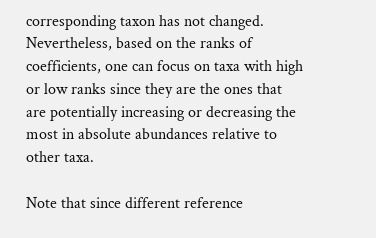corresponding taxon has not changed. Nevertheless, based on the ranks of coefficients, one can focus on taxa with high or low ranks since they are the ones that are potentially increasing or decreasing the most in absolute abundances relative to other taxa.

Note that since different reference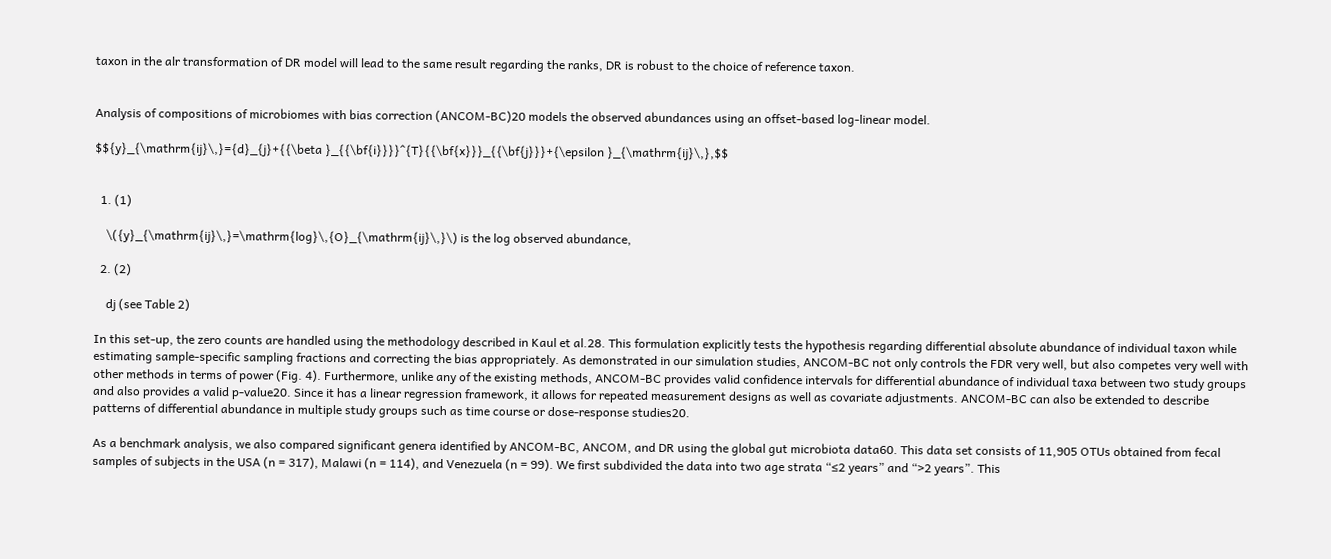taxon in the alr transformation of DR model will lead to the same result regarding the ranks, DR is robust to the choice of reference taxon.


Analysis of compositions of microbiomes with bias correction (ANCOM-BC)20 models the observed abundances using an offset-based log-linear model.

$${y}_{\mathrm{ij}\,}={d}_{j}+{{\beta }_{{\bf{i}}}}^{T}{{\bf{x}}}_{{\bf{j}}}+{\epsilon }_{\mathrm{ij}\,},$$


  1. (1)

    \({y}_{\mathrm{ij}\,}=\mathrm{log}\,{O}_{\mathrm{ij}\,}\) is the log observed abundance,

  2. (2)

    dj (see Table 2)

In this set-up, the zero counts are handled using the methodology described in Kaul et al.28. This formulation explicitly tests the hypothesis regarding differential absolute abundance of individual taxon while estimating sample-specific sampling fractions and correcting the bias appropriately. As demonstrated in our simulation studies, ANCOM-BC not only controls the FDR very well, but also competes very well with other methods in terms of power (Fig. 4). Furthermore, unlike any of the existing methods, ANCOM-BC provides valid confidence intervals for differential abundance of individual taxa between two study groups and also provides a valid p-value20. Since it has a linear regression framework, it allows for repeated measurement designs as well as covariate adjustments. ANCOM-BC can also be extended to describe patterns of differential abundance in multiple study groups such as time course or dose-response studies20.

As a benchmark analysis, we also compared significant genera identified by ANCOM-BC, ANCOM, and DR using the global gut microbiota data60. This data set consists of 11,905 OTUs obtained from fecal samples of subjects in the USA (n = 317), Malawi (n = 114), and Venezuela (n = 99). We first subdivided the data into two age strata “≤2 years” and “>2 years”. This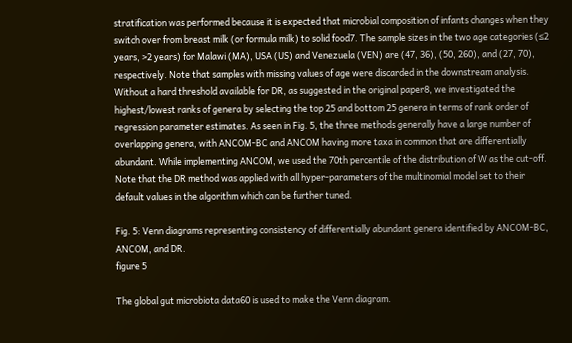stratification was performed because it is expected that microbial composition of infants changes when they switch over from breast milk (or formula milk) to solid food7. The sample sizes in the two age categories (≤2 years, >2 years) for Malawi (MA), USA (US) and Venezuela (VEN) are (47, 36), (50, 260), and (27, 70), respectively. Note that samples with missing values of age were discarded in the downstream analysis. Without a hard threshold available for DR, as suggested in the original paper8, we investigated the highest/lowest ranks of genera by selecting the top 25 and bottom 25 genera in terms of rank order of regression parameter estimates. As seen in Fig. 5, the three methods generally have a large number of overlapping genera, with ANCOM-BC and ANCOM having more taxa in common that are differentially abundant. While implementing ANCOM, we used the 70th percentile of the distribution of W as the cut-off. Note that the DR method was applied with all hyper-parameters of the multinomial model set to their default values in the algorithm which can be further tuned.

Fig. 5: Venn diagrams representing consistency of differentially abundant genera identified by ANCOM-BC, ANCOM, and DR.
figure 5

The global gut microbiota data60 is used to make the Venn diagram.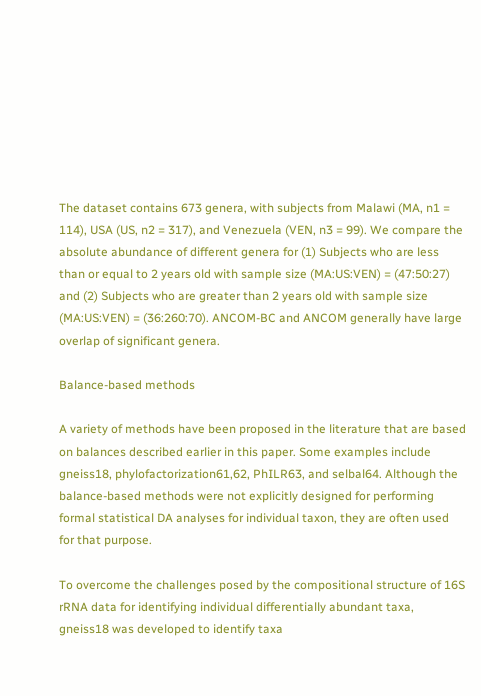The dataset contains 673 genera, with subjects from Malawi (MA, n1 = 114), USA (US, n2 = 317), and Venezuela (VEN, n3 = 99). We compare the absolute abundance of different genera for (1) Subjects who are less than or equal to 2 years old with sample size (MA:US:VEN) = (47:50:27) and (2) Subjects who are greater than 2 years old with sample size (MA:US:VEN) = (36:260:70). ANCOM-BC and ANCOM generally have large overlap of significant genera.

Balance-based methods

A variety of methods have been proposed in the literature that are based on balances described earlier in this paper. Some examples include gneiss18, phylofactorization61,62, PhILR63, and selbal64. Although the balance-based methods were not explicitly designed for performing formal statistical DA analyses for individual taxon, they are often used for that purpose.

To overcome the challenges posed by the compositional structure of 16S rRNA data for identifying individual differentially abundant taxa, gneiss18 was developed to identify taxa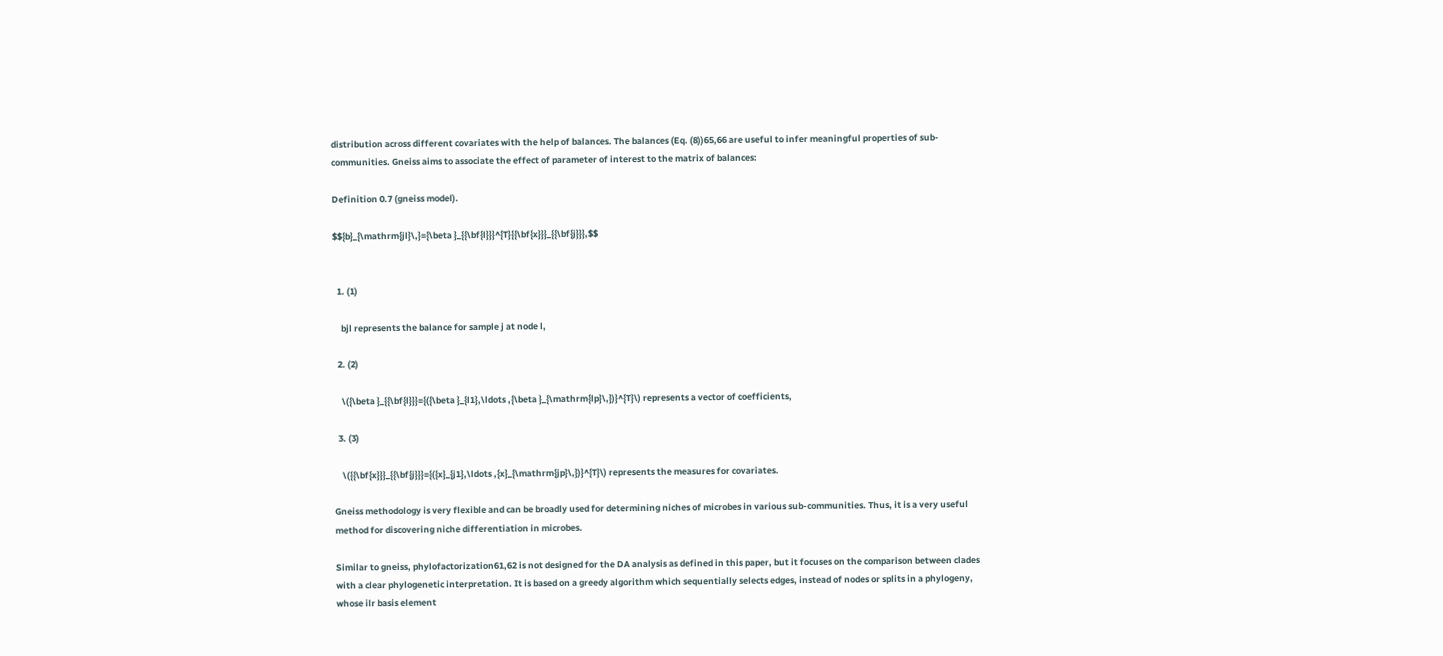distribution across different covariates with the help of balances. The balances (Eq. (8))65,66 are useful to infer meaningful properties of sub-communities. Gneiss aims to associate the effect of parameter of interest to the matrix of balances:

Definition 0.7 (gneiss model).

$${b}_{\mathrm{jl}\,}={\beta }_{{\bf{l}}}^{T}{{\bf{x}}}_{{\bf{j}}},$$


  1. (1)

    bjl represents the balance for sample j at node l,

  2. (2)

    \({\beta }_{{\bf{l}}}={({\beta }_{l1},\ldots ,{\beta }_{\mathrm{lp}\,})}^{T}\) represents a vector of coefficients,

  3. (3)

    \({{\bf{x}}}_{{\bf{j}}}={({x}_{j1},\ldots ,{x}_{\mathrm{jp}\,})}^{T}\) represents the measures for covariates.

Gneiss methodology is very flexible and can be broadly used for determining niches of microbes in various sub-communities. Thus, it is a very useful method for discovering niche differentiation in microbes.

Similar to gneiss, phylofactorization61,62 is not designed for the DA analysis as defined in this paper, but it focuses on the comparison between clades with a clear phylogenetic interpretation. It is based on a greedy algorithm which sequentially selects edges, instead of nodes or splits in a phylogeny, whose ilr basis element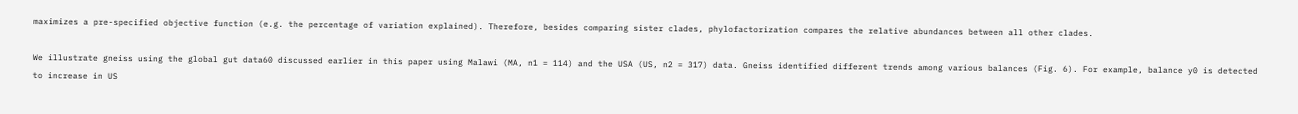maximizes a pre-specified objective function (e.g. the percentage of variation explained). Therefore, besides comparing sister clades, phylofactorization compares the relative abundances between all other clades.

We illustrate gneiss using the global gut data60 discussed earlier in this paper using Malawi (MA, n1 = 114) and the USA (US, n2 = 317) data. Gneiss identified different trends among various balances (Fig. 6). For example, balance y0 is detected to increase in US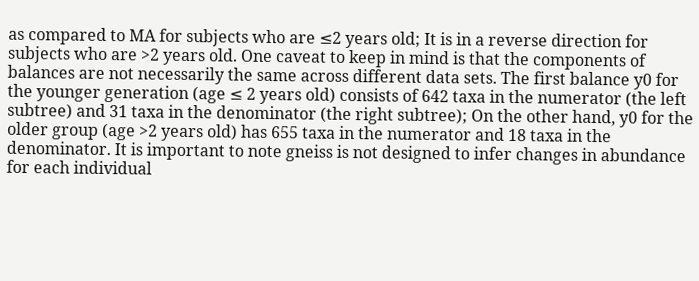as compared to MA for subjects who are ≤2 years old; It is in a reverse direction for subjects who are >2 years old. One caveat to keep in mind is that the components of balances are not necessarily the same across different data sets. The first balance y0 for the younger generation (age ≤ 2 years old) consists of 642 taxa in the numerator (the left subtree) and 31 taxa in the denominator (the right subtree); On the other hand, y0 for the older group (age >2 years old) has 655 taxa in the numerator and 18 taxa in the denominator. It is important to note gneiss is not designed to infer changes in abundance for each individual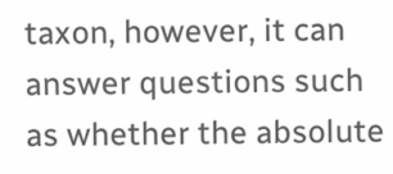taxon, however, it can answer questions such as whether the absolute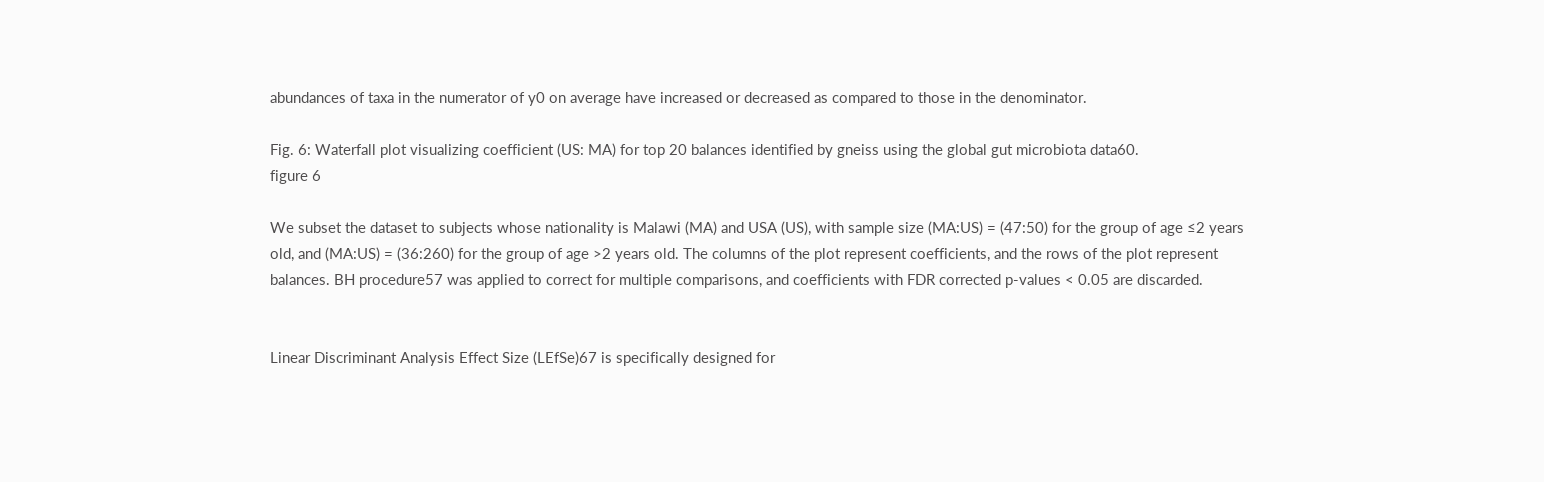abundances of taxa in the numerator of y0 on average have increased or decreased as compared to those in the denominator.

Fig. 6: Waterfall plot visualizing coefficient (US: MA) for top 20 balances identified by gneiss using the global gut microbiota data60.
figure 6

We subset the dataset to subjects whose nationality is Malawi (MA) and USA (US), with sample size (MA:US) = (47:50) for the group of age ≤2 years old, and (MA:US) = (36:260) for the group of age >2 years old. The columns of the plot represent coefficients, and the rows of the plot represent balances. BH procedure57 was applied to correct for multiple comparisons, and coefficients with FDR corrected p-values < 0.05 are discarded.


Linear Discriminant Analysis Effect Size (LEfSe)67 is specifically designed for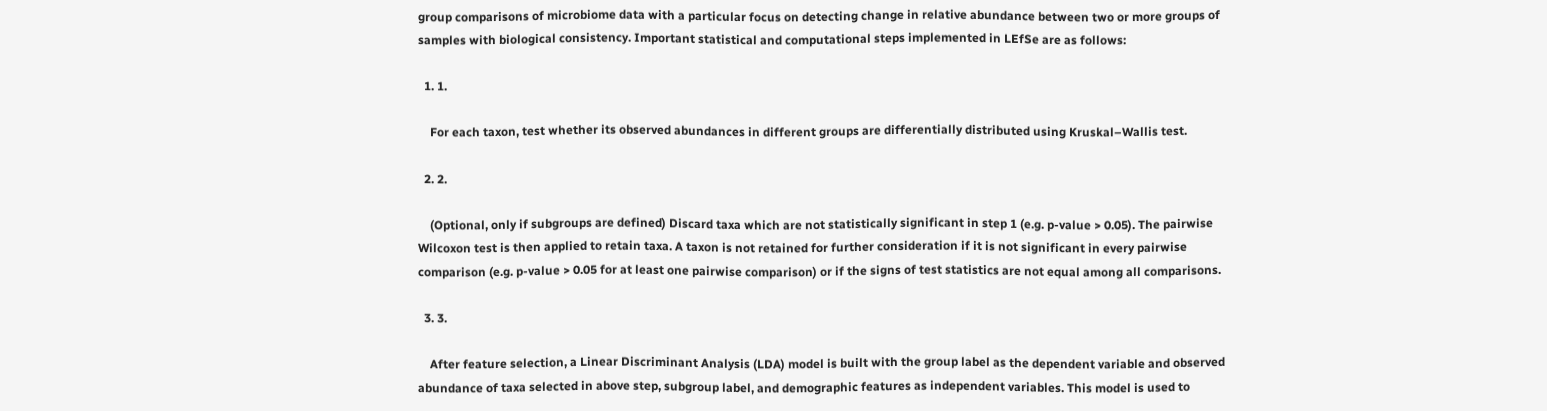group comparisons of microbiome data with a particular focus on detecting change in relative abundance between two or more groups of samples with biological consistency. Important statistical and computational steps implemented in LEfSe are as follows:

  1. 1.

    For each taxon, test whether its observed abundances in different groups are differentially distributed using Kruskal–Wallis test.

  2. 2.

    (Optional, only if subgroups are defined) Discard taxa which are not statistically significant in step 1 (e.g. p-value > 0.05). The pairwise Wilcoxon test is then applied to retain taxa. A taxon is not retained for further consideration if it is not significant in every pairwise comparison (e.g. p-value > 0.05 for at least one pairwise comparison) or if the signs of test statistics are not equal among all comparisons.

  3. 3.

    After feature selection, a Linear Discriminant Analysis (LDA) model is built with the group label as the dependent variable and observed abundance of taxa selected in above step, subgroup label, and demographic features as independent variables. This model is used to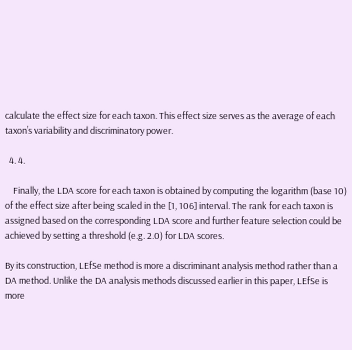calculate the effect size for each taxon. This effect size serves as the average of each taxon’s variability and discriminatory power.

  4. 4.

    Finally, the LDA score for each taxon is obtained by computing the logarithm (base 10) of the effect size after being scaled in the [1, 106] interval. The rank for each taxon is assigned based on the corresponding LDA score and further feature selection could be achieved by setting a threshold (e.g. 2.0) for LDA scores.

By its construction, LEfSe method is more a discriminant analysis method rather than a DA method. Unlike the DA analysis methods discussed earlier in this paper, LEfSe is more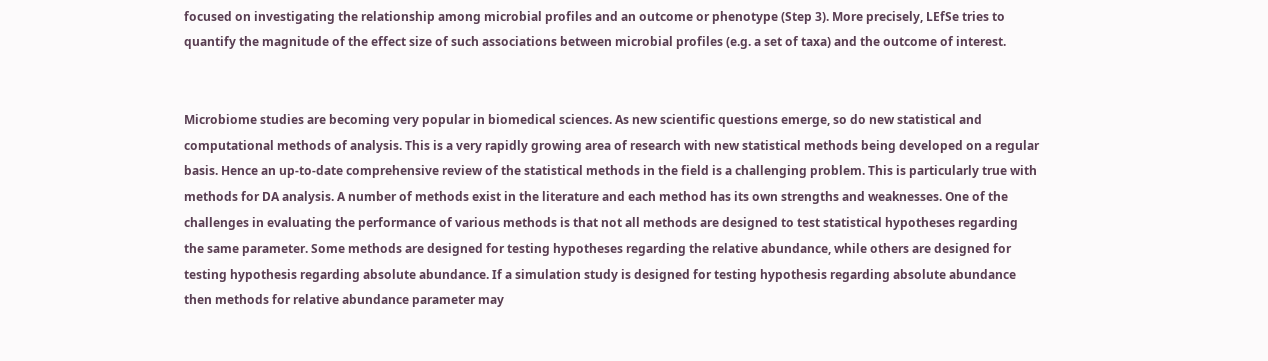focused on investigating the relationship among microbial profiles and an outcome or phenotype (Step 3). More precisely, LEfSe tries to quantify the magnitude of the effect size of such associations between microbial profiles (e.g. a set of taxa) and the outcome of interest.


Microbiome studies are becoming very popular in biomedical sciences. As new scientific questions emerge, so do new statistical and computational methods of analysis. This is a very rapidly growing area of research with new statistical methods being developed on a regular basis. Hence an up-to-date comprehensive review of the statistical methods in the field is a challenging problem. This is particularly true with methods for DA analysis. A number of methods exist in the literature and each method has its own strengths and weaknesses. One of the challenges in evaluating the performance of various methods is that not all methods are designed to test statistical hypotheses regarding the same parameter. Some methods are designed for testing hypotheses regarding the relative abundance, while others are designed for testing hypothesis regarding absolute abundance. If a simulation study is designed for testing hypothesis regarding absolute abundance then methods for relative abundance parameter may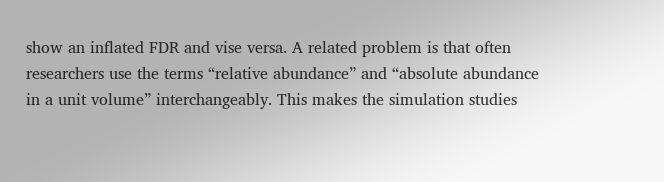show an inflated FDR and vise versa. A related problem is that often researchers use the terms “relative abundance” and “absolute abundance in a unit volume” interchangeably. This makes the simulation studies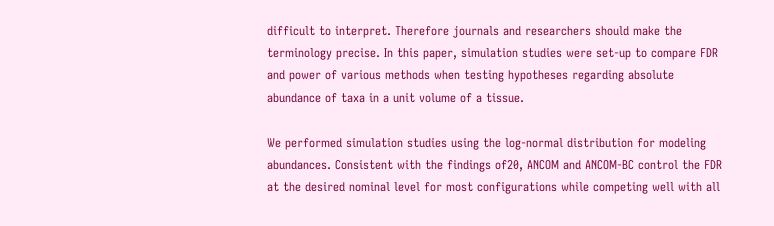difficult to interpret. Therefore journals and researchers should make the terminology precise. In this paper, simulation studies were set-up to compare FDR and power of various methods when testing hypotheses regarding absolute abundance of taxa in a unit volume of a tissue.

We performed simulation studies using the log-normal distribution for modeling abundances. Consistent with the findings of20, ANCOM and ANCOM-BC control the FDR at the desired nominal level for most configurations while competing well with all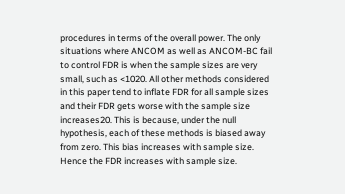procedures in terms of the overall power. The only situations where ANCOM as well as ANCOM-BC fail to control FDR is when the sample sizes are very small, such as <1020. All other methods considered in this paper tend to inflate FDR for all sample sizes and their FDR gets worse with the sample size increases20. This is because, under the null hypothesis, each of these methods is biased away from zero. This bias increases with sample size. Hence the FDR increases with sample size.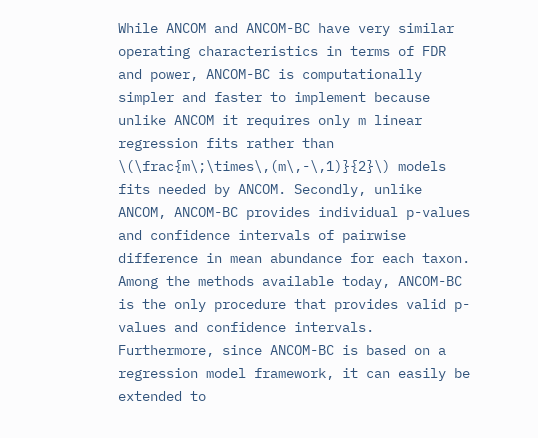While ANCOM and ANCOM-BC have very similar operating characteristics in terms of FDR and power, ANCOM-BC is computationally simpler and faster to implement because unlike ANCOM it requires only m linear regression fits rather than \(\frac{m\;\times\,(m\,-\,1)}{2}\) models fits needed by ANCOM. Secondly, unlike ANCOM, ANCOM-BC provides individual p-values and confidence intervals of pairwise difference in mean abundance for each taxon. Among the methods available today, ANCOM-BC is the only procedure that provides valid p-values and confidence intervals. Furthermore, since ANCOM-BC is based on a regression model framework, it can easily be extended to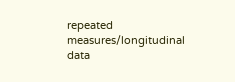repeated measures/longitudinal data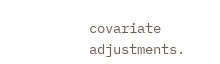covariate adjustments.